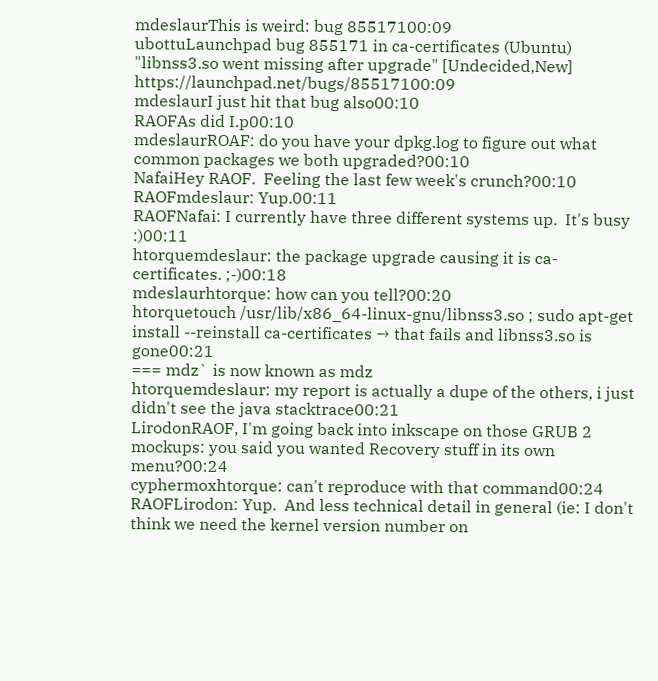mdeslaurThis is weird: bug 85517100:09
ubottuLaunchpad bug 855171 in ca-certificates (Ubuntu) "libnss3.so went missing after upgrade" [Undecided,New] https://launchpad.net/bugs/85517100:09
mdeslaurI just hit that bug also00:10
RAOFAs did I.p00:10
mdeslaurROAF: do you have your dpkg.log to figure out what common packages we both upgraded?00:10
NafaiHey RAOF.  Feeling the last few week's crunch?00:10
RAOFmdeslaur: Yup.00:11
RAOFNafai: I currently have three different systems up.  It's busy :)00:11
htorquemdeslaur: the package upgrade causing it is ca-certificates. ;-)00:18
mdeslaurhtorque: how can you tell?00:20
htorquetouch /usr/lib/x86_64-linux-gnu/libnss3.so ; sudo apt-get install --reinstall ca-certificates → that fails and libnss3.so is gone00:21
=== mdz` is now known as mdz
htorquemdeslaur: my report is actually a dupe of the others, i just didn't see the java stacktrace00:21
LirodonRAOF, I'm going back into inkscape on those GRUB 2 mockups: you said you wanted Recovery stuff in its own menu?00:24
cyphermoxhtorque: can't reproduce with that command00:24
RAOFLirodon: Yup.  And less technical detail in general (ie: I don't think we need the kernel version number on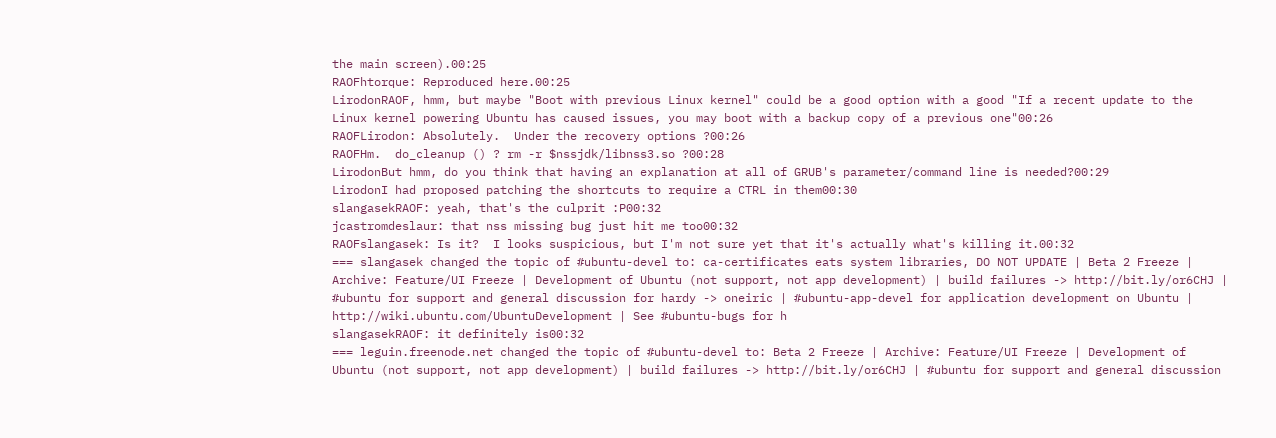the main screen).00:25
RAOFhtorque: Reproduced here.00:25
LirodonRAOF, hmm, but maybe "Boot with previous Linux kernel" could be a good option with a good "If a recent update to the Linux kernel powering Ubuntu has caused issues, you may boot with a backup copy of a previous one"00:26
RAOFLirodon: Absolutely.  Under the recovery options ?00:26
RAOFHm.  do_cleanup () ? rm -r $nssjdk/libnss3.so ?00:28
LirodonBut hmm, do you think that having an explanation at all of GRUB's parameter/command line is needed?00:29
LirodonI had proposed patching the shortcuts to require a CTRL in them00:30
slangasekRAOF: yeah, that's the culprit :P00:32
jcastromdeslaur: that nss missing bug just hit me too00:32
RAOFslangasek: Is it?  I looks suspicious, but I'm not sure yet that it's actually what's killing it.00:32
=== slangasek changed the topic of #ubuntu-devel to: ca-certificates eats system libraries, DO NOT UPDATE | Beta 2 Freeze | Archive: Feature/UI Freeze | Development of Ubuntu (not support, not app development) | build failures -> http://bit.ly/or6CHJ | #ubuntu for support and general discussion for hardy -> oneiric | #ubuntu-app-devel for application development on Ubuntu | http://wiki.ubuntu.com/UbuntuDevelopment | See #ubuntu-bugs for h
slangasekRAOF: it definitely is00:32
=== leguin.freenode.net changed the topic of #ubuntu-devel to: Beta 2 Freeze | Archive: Feature/UI Freeze | Development of Ubuntu (not support, not app development) | build failures -> http://bit.ly/or6CHJ | #ubuntu for support and general discussion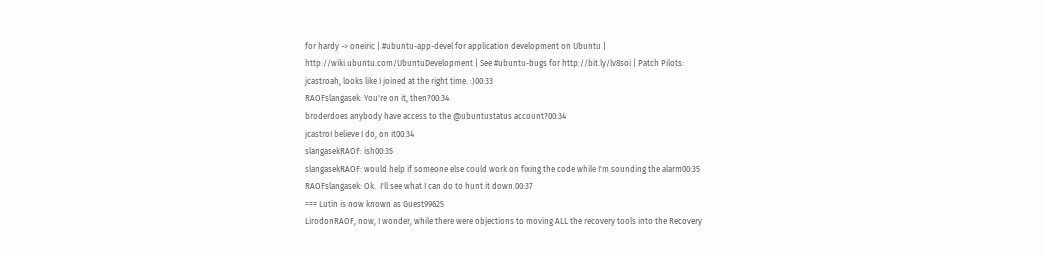for hardy -> oneiric | #ubuntu-app-devel for application development on Ubuntu | http://wiki.ubuntu.com/UbuntuDevelopment | See #ubuntu-bugs for http://bit.ly/lv8soi | Patch Pilots:
jcastroah, looks like I joined at the right time. :)00:33
RAOFslangasek: You're on it, then?00:34
broderdoes anybody have access to the @ubuntustatus account?00:34
jcastroI believe I do, on it00:34
slangasekRAOF: ish00:35
slangasekRAOF: would help if someone else could work on fixing the code while I'm sounding the alarm00:35
RAOFslangasek: Ok.  I'll see what I can do to hunt it down.00:37
=== Lutin is now known as Guest99625
LirodonRAOF, now, I wonder, while there were objections to moving ALL the recovery tools into the Recovery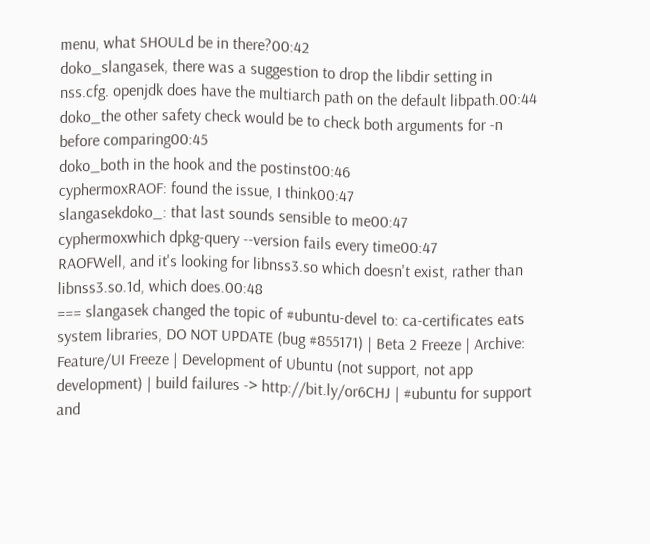menu, what SHOULd be in there?00:42
doko_slangasek, there was a suggestion to drop the libdir setting in nss.cfg. openjdk does have the multiarch path on the default libpath.00:44
doko_the other safety check would be to check both arguments for -n before comparing00:45
doko_both in the hook and the postinst00:46
cyphermoxRAOF: found the issue, I think00:47
slangasekdoko_: that last sounds sensible to me00:47
cyphermoxwhich dpkg-query --version fails every time00:47
RAOFWell, and it's looking for libnss3.so which doesn't exist, rather than libnss3.so.1d, which does.00:48
=== slangasek changed the topic of #ubuntu-devel to: ca-certificates eats system libraries, DO NOT UPDATE (bug #855171) | Beta 2 Freeze | Archive: Feature/UI Freeze | Development of Ubuntu (not support, not app development) | build failures -> http://bit.ly/or6CHJ | #ubuntu for support and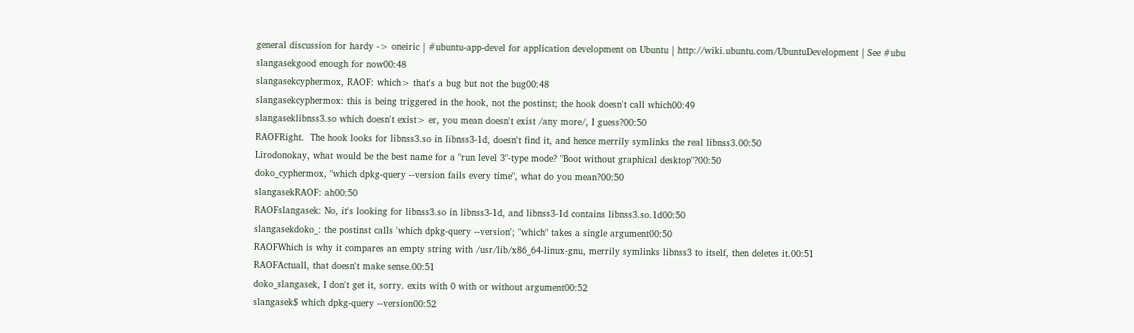general discussion for hardy -> oneiric | #ubuntu-app-devel for application development on Ubuntu | http://wiki.ubuntu.com/UbuntuDevelopment | See #ubu
slangasekgood enough for now00:48
slangasekcyphermox, RAOF: which> that's a bug but not the bug00:48
slangasekcyphermox: this is being triggered in the hook, not the postinst; the hook doesn't call which00:49
slangaseklibnss3.so which doesn't exist> er, you mean doesn't exist /any more/, I guess?00:50
RAOFRight.  The hook looks for libnss3.so in libnss3-1d, doesn't find it, and hence merrily symlinks the real libnss3.00:50
Lirodonokay, what would be the best name for a "run level 3"-type mode? "Boot without graphical desktop"?00:50
doko_cyphermox, "which dpkg-query --version fails every time", what do you mean?00:50
slangasekRAOF: ah00:50
RAOFslangasek: No, it's looking for libnss3.so in libnss3-1d, and libnss3-1d contains libnss3.so.1d00:50
slangasekdoko_: the postinst calls 'which dpkg-query --version'; "which" takes a single argument00:50
RAOFWhich is why it compares an empty string with /usr/lib/x86_64-linux-gnu, merrily symlinks libnss3 to itself, then deletes it.00:51
RAOFActuall, that doesn't make sense.00:51
doko_slangasek, I don't get it, sorry. exits with 0 with or without argument00:52
slangasek$ which dpkg-query --version00:52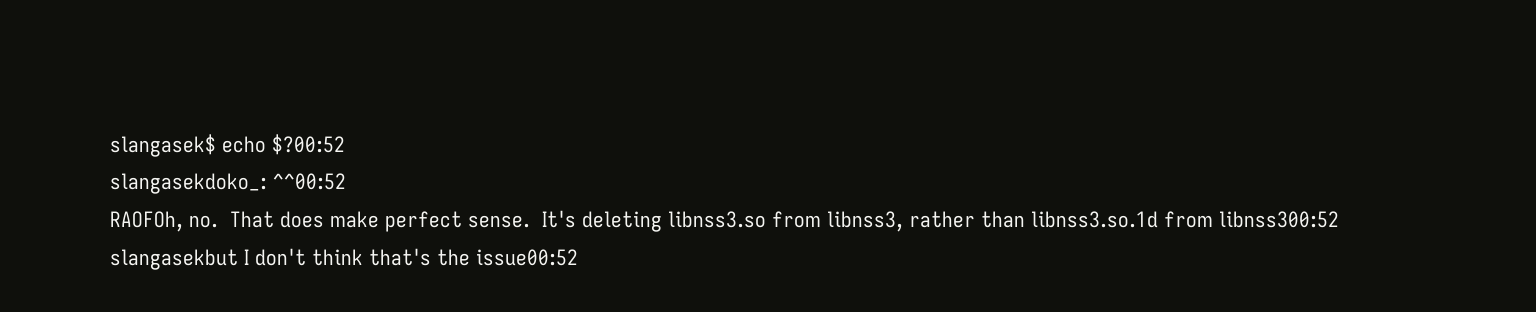slangasek$ echo $?00:52
slangasekdoko_: ^^00:52
RAOFOh, no.  That does make perfect sense.  It's deleting libnss3.so from libnss3, rather than libnss3.so.1d from libnss300:52
slangasekbut I don't think that's the issue00:52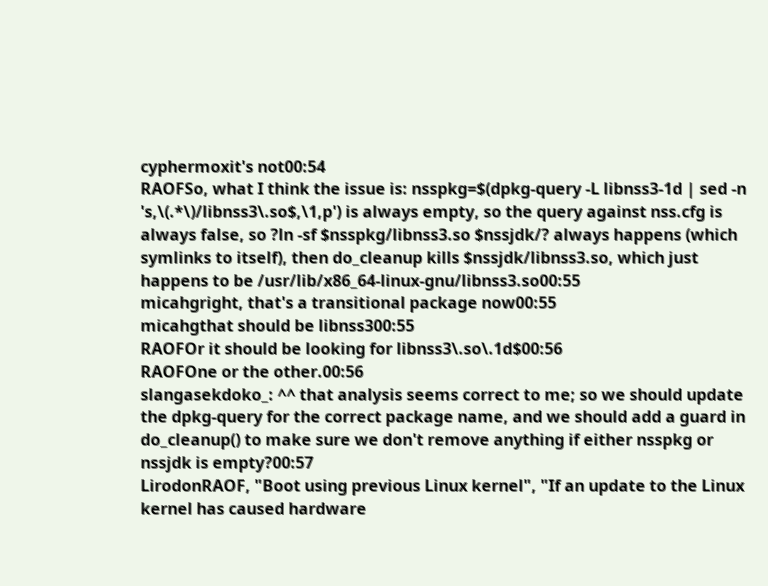cyphermoxit's not00:54
RAOFSo, what I think the issue is: nsspkg=$(dpkg-query -L libnss3-1d | sed -n 's,\(.*\)/libnss3\.so$,\1,p') is always empty, so the query against nss.cfg is always false, so ?ln -sf $nsspkg/libnss3.so $nssjdk/? always happens (which symlinks to itself), then do_cleanup kills $nssjdk/libnss3.so, which just happens to be /usr/lib/x86_64-linux-gnu/libnss3.so00:55
micahgright, that's a transitional package now00:55
micahgthat should be libnss300:55
RAOFOr it should be looking for libnss3\.so\.1d$00:56
RAOFOne or the other.00:56
slangasekdoko_: ^^ that analysis seems correct to me; so we should update the dpkg-query for the correct package name, and we should add a guard in do_cleanup() to make sure we don't remove anything if either nsspkg or nssjdk is empty?00:57
LirodonRAOF, "Boot using previous Linux kernel", "If an update to the Linux kernel has caused hardware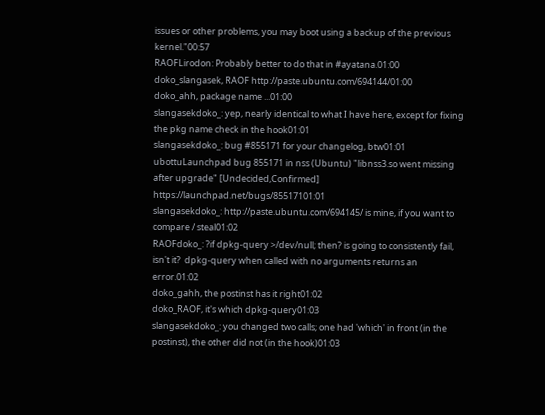issues or other problems, you may boot using a backup of the previous kernel."00:57
RAOFLirodon: Probably better to do that in #ayatana.01:00
doko_slangasek, RAOF http://paste.ubuntu.com/694144/01:00
doko_ahh, package name ...01:00
slangasekdoko_: yep, nearly identical to what I have here, except for fixing the pkg name check in the hook01:01
slangasekdoko_: bug #855171 for your changelog, btw01:01
ubottuLaunchpad bug 855171 in nss (Ubuntu) "libnss3.so went missing after upgrade" [Undecided,Confirmed] https://launchpad.net/bugs/85517101:01
slangasekdoko_: http://paste.ubuntu.com/694145/ is mine, if you want to compare / steal01:02
RAOFdoko_: ?if dpkg-query >/dev/null; then? is going to consistently fail, isn't it?  dpkg-query when called with no arguments returns an error.01:02
doko_gahh, the postinst has it right01:02
doko_RAOF, it's which dpkg-query01:03
slangasekdoko_: you changed two calls; one had 'which' in front (in the postinst), the other did not (in the hook)01:03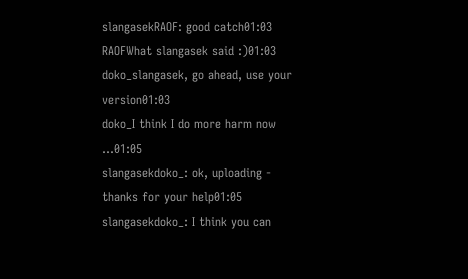slangasekRAOF: good catch01:03
RAOFWhat slangasek said :)01:03
doko_slangasek, go ahead, use your version01:03
doko_I think I do more harm now ...01:05
slangasekdoko_: ok, uploading - thanks for your help01:05
slangasekdoko_: I think you can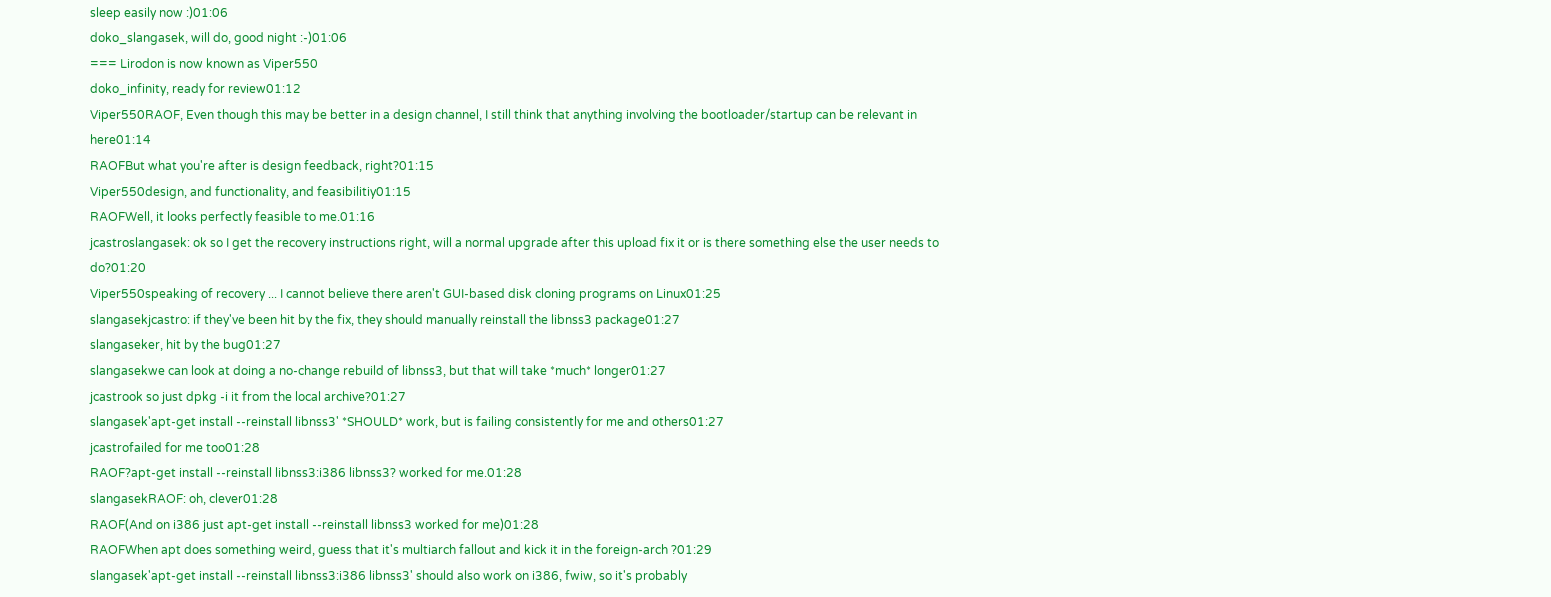sleep easily now :)01:06
doko_slangasek, will do, good night :-)01:06
=== Lirodon is now known as Viper550
doko_infinity, ready for review01:12
Viper550RAOF, Even though this may be better in a design channel, I still think that anything involving the bootloader/startup can be relevant in here01:14
RAOFBut what you're after is design feedback, right?01:15
Viper550design, and functionality, and feasibilitiy01:15
RAOFWell, it looks perfectly feasible to me.01:16
jcastroslangasek: ok so I get the recovery instructions right, will a normal upgrade after this upload fix it or is there something else the user needs to do?01:20
Viper550speaking of recovery ... I cannot believe there aren't GUI-based disk cloning programs on Linux01:25
slangasekjcastro: if they've been hit by the fix, they should manually reinstall the libnss3 package01:27
slangaseker, hit by the bug01:27
slangasekwe can look at doing a no-change rebuild of libnss3, but that will take *much* longer01:27
jcastrook so just dpkg -i it from the local archive?01:27
slangasek'apt-get install --reinstall libnss3' *SHOULD* work, but is failing consistently for me and others01:27
jcastrofailed for me too01:28
RAOF?apt-get install --reinstall libnss3:i386 libnss3? worked for me.01:28
slangasekRAOF: oh, clever01:28
RAOF(And on i386 just apt-get install --reinstall libnss3 worked for me)01:28
RAOFWhen apt does something weird, guess that it's multiarch fallout and kick it in the foreign-arch ?01:29
slangasek'apt-get install --reinstall libnss3:i386 libnss3' should also work on i386, fwiw, so it's probably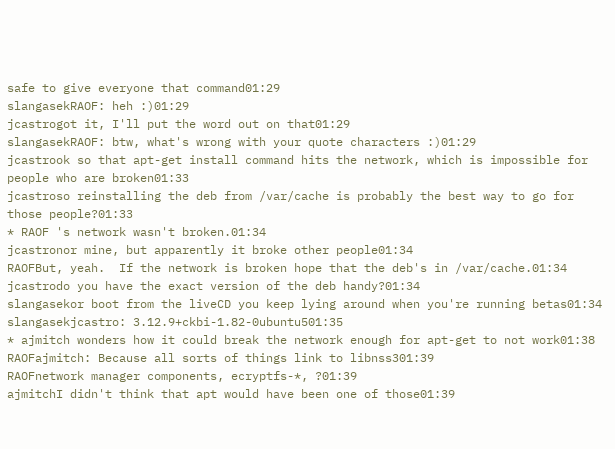safe to give everyone that command01:29
slangasekRAOF: heh :)01:29
jcastrogot it, I'll put the word out on that01:29
slangasekRAOF: btw, what's wrong with your quote characters :)01:29
jcastrook so that apt-get install command hits the network, which is impossible for people who are broken01:33
jcastroso reinstalling the deb from /var/cache is probably the best way to go for those people?01:33
* RAOF 's network wasn't broken.01:34
jcastronor mine, but apparently it broke other people01:34
RAOFBut, yeah.  If the network is broken hope that the deb's in /var/cache.01:34
jcastrodo you have the exact version of the deb handy?01:34
slangasekor boot from the liveCD you keep lying around when you're running betas01:34
slangasekjcastro: 3.12.9+ckbi-1.82-0ubuntu501:35
* ajmitch wonders how it could break the network enough for apt-get to not work01:38
RAOFajmitch: Because all sorts of things link to libnss301:39
RAOFnetwork manager components, ecryptfs-*, ?01:39
ajmitchI didn't think that apt would have been one of those01:39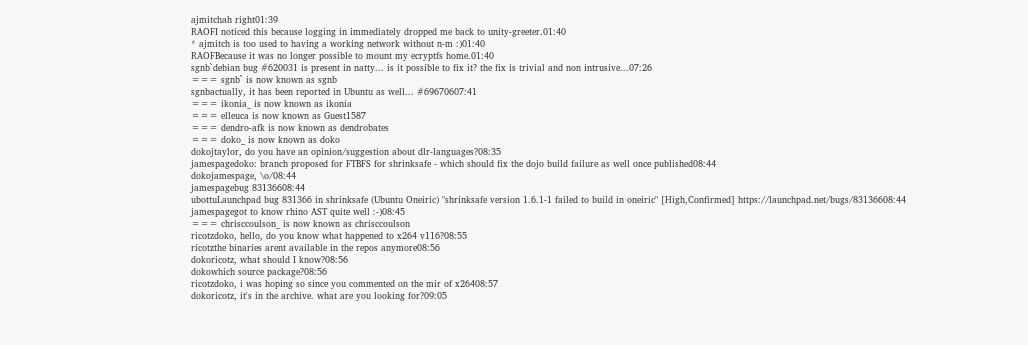ajmitchah right01:39
RAOFI noticed this because logging in immediately dropped me back to unity-greeter.01:40
* ajmitch is too used to having a working network without n-m :)01:40
RAOFBecause it was no longer possible to mount my ecryptfs home.01:40
sgnb`debian bug #620031 is present in natty... is it possible to fix it? the fix is trivial and non intrusive...07:26
=== sgnb` is now known as sgnb
sgnbactually, it has been reported in Ubuntu as well... #69670607:41
=== ikonia_ is now known as ikonia
=== elleuca is now known as Guest1587
=== dendro-afk is now known as dendrobates
=== doko_ is now known as doko
dokojtaylor, do you have an opinion/suggestion about dlr-languages?08:35
jamespagedoko: branch proposed for FTBFS for shrinksafe - which should fix the dojo build failure as well once published08:44
dokojamespage, \o/08:44
jamespagebug 83136608:44
ubottuLaunchpad bug 831366 in shrinksafe (Ubuntu Oneiric) "shrinksafe version 1.6.1-1 failed to build in oneiric" [High,Confirmed] https://launchpad.net/bugs/83136608:44
jamespagegot to know rhino AST quite well :-)08:45
=== chrisccoulson_ is now known as chrisccoulson
ricotzdoko, hello, do you know what happened to x264 v116?08:55
ricotzthe binaries arent available in the repos anymore08:56
dokoricotz, what should I know?08:56
dokowhich source package?08:56
ricotzdoko, i was hoping so since you commented on the mir of x26408:57
dokoricotz, it's in the archive. what are you looking for?09:05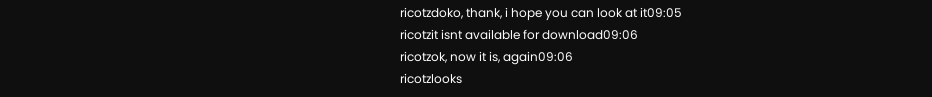ricotzdoko, thank, i hope you can look at it09:05
ricotzit isnt available for download09:06
ricotzok, now it is, again09:06
ricotzlooks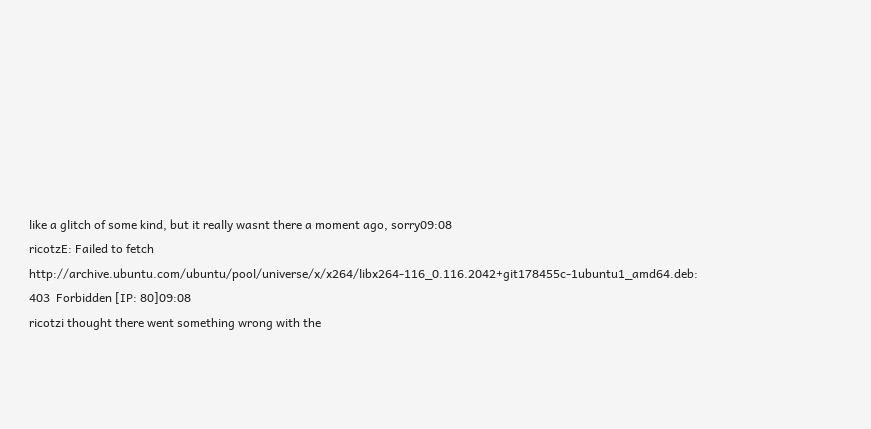like a glitch of some kind, but it really wasnt there a moment ago, sorry09:08
ricotzE: Failed to fetch http://archive.ubuntu.com/ubuntu/pool/universe/x/x264/libx264-116_0.116.2042+git178455c-1ubuntu1_amd64.deb: 403  Forbidden [IP: 80]09:08
ricotzi thought there went something wrong with the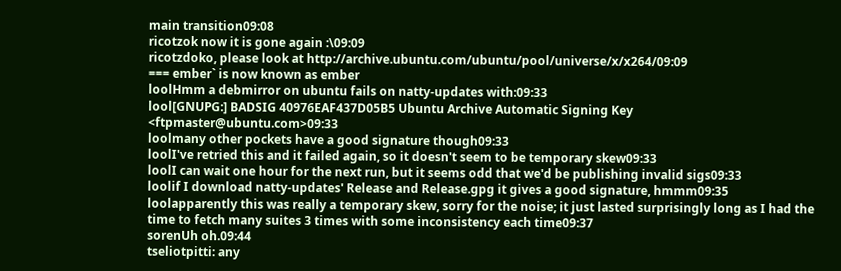main transition09:08
ricotzok now it is gone again :\09:09
ricotzdoko, please look at http://archive.ubuntu.com/ubuntu/pool/universe/x/x264/09:09
=== ember` is now known as ember
loolHmm a debmirror on ubuntu fails on natty-updates with:09:33
lool[GNUPG:] BADSIG 40976EAF437D05B5 Ubuntu Archive Automatic Signing Key <ftpmaster@ubuntu.com>09:33
loolmany other pockets have a good signature though09:33
loolI've retried this and it failed again, so it doesn't seem to be temporary skew09:33
loolI can wait one hour for the next run, but it seems odd that we'd be publishing invalid sigs09:33
loolif I download natty-updates' Release and Release.gpg it gives a good signature, hmmm09:35
loolapparently this was really a temporary skew, sorry for the noise; it just lasted surprisingly long as I had the time to fetch many suites 3 times with some inconsistency each time09:37
sorenUh oh.09:44
tseliotpitti: any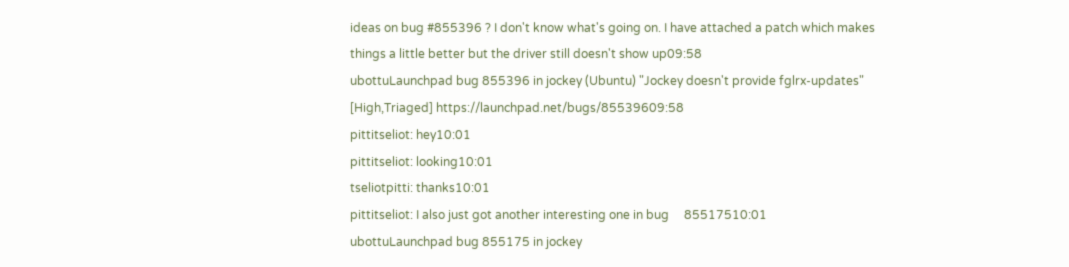ideas on bug #855396 ? I don't know what's going on. I have attached a patch which makes things a little better but the driver still doesn't show up09:58
ubottuLaunchpad bug 855396 in jockey (Ubuntu) "Jockey doesn't provide fglrx-updates" [High,Triaged] https://launchpad.net/bugs/85539609:58
pittitseliot: hey10:01
pittitseliot: looking10:01
tseliotpitti: thanks10:01
pittitseliot: I also just got another interesting one in bug     85517510:01
ubottuLaunchpad bug 855175 in jockey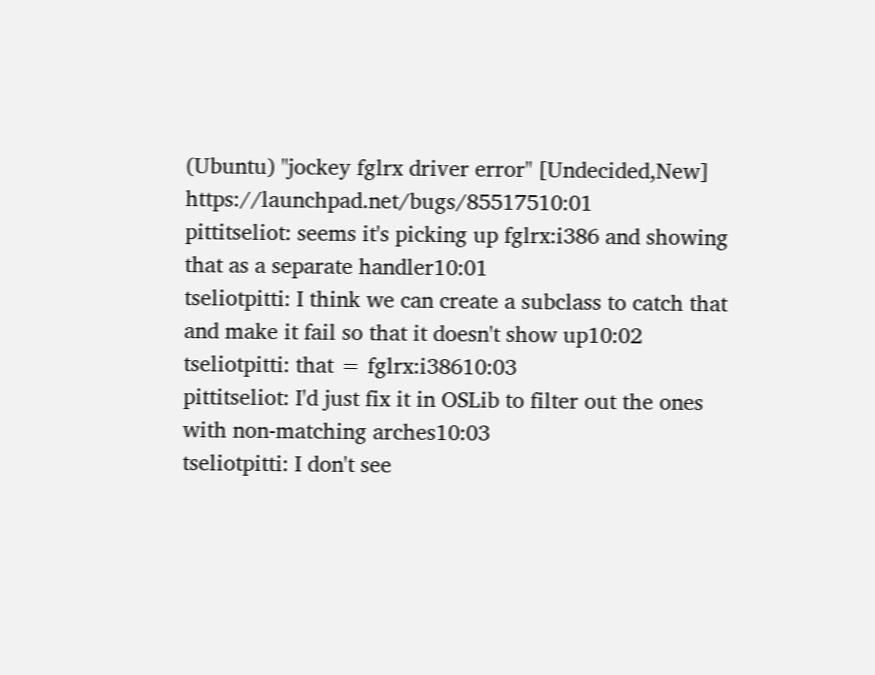(Ubuntu) "jockey fglrx driver error" [Undecided,New] https://launchpad.net/bugs/85517510:01
pittitseliot: seems it's picking up fglrx:i386 and showing that as a separate handler10:01
tseliotpitti: I think we can create a subclass to catch that and make it fail so that it doesn't show up10:02
tseliotpitti: that = fglrx:i38610:03
pittitseliot: I'd just fix it in OSLib to filter out the ones with non-matching arches10:03
tseliotpitti: I don't see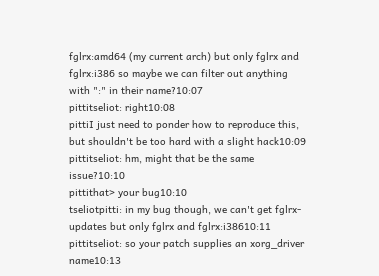fglrx:amd64 (my current arch) but only fglrx and fglrx:i386 so maybe we can filter out anything with ":" in their name?10:07
pittitseliot: right10:08
pittiI just need to ponder how to reproduce this, but shouldn't be too hard with a slight hack10:09
pittitseliot: hm, might that be the same issue?10:10
pittithat> your bug10:10
tseliotpitti: in my bug though, we can't get fglrx-updates but only fglrx and fglrx:i38610:11
pittitseliot: so your patch supplies an xorg_driver name10:13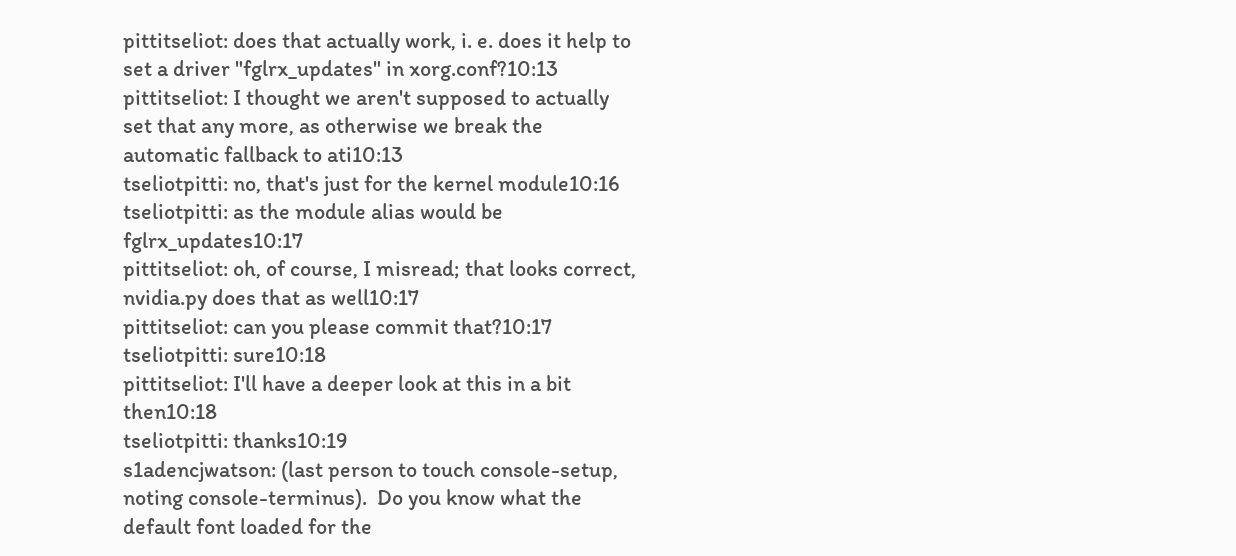pittitseliot: does that actually work, i. e. does it help to set a driver "fglrx_updates" in xorg.conf?10:13
pittitseliot: I thought we aren't supposed to actually set that any more, as otherwise we break the automatic fallback to ati10:13
tseliotpitti: no, that's just for the kernel module10:16
tseliotpitti: as the module alias would be fglrx_updates10:17
pittitseliot: oh, of course, I misread; that looks correct, nvidia.py does that as well10:17
pittitseliot: can you please commit that?10:17
tseliotpitti: sure10:18
pittitseliot: I'll have a deeper look at this in a bit then10:18
tseliotpitti: thanks10:19
s1adencjwatson: (last person to touch console-setup, noting console-terminus).  Do you know what the default font loaded for the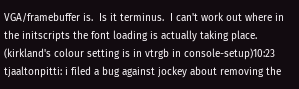VGA/framebuffer is.  Is it terminus.  I can't work out where in the initscripts the font loading is actually taking place.  (kirkland's colour setting is in vtrgb in console-setup)10:23
tjaaltonpitti: i filed a bug against jockey about removing the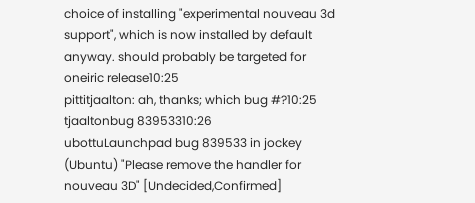choice of installing "experimental nouveau 3d support", which is now installed by default anyway. should probably be targeted for oneiric release10:25
pittitjaalton: ah, thanks; which bug #?10:25
tjaaltonbug 83953310:26
ubottuLaunchpad bug 839533 in jockey (Ubuntu) "Please remove the handler for nouveau 3D" [Undecided,Confirmed]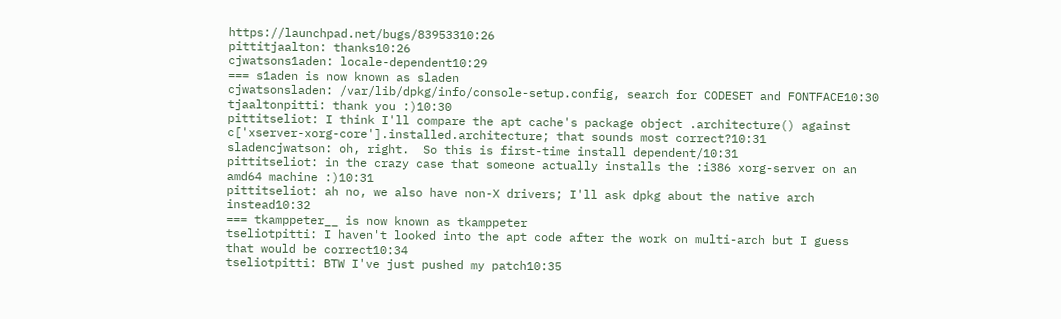https://launchpad.net/bugs/83953310:26
pittitjaalton: thanks10:26
cjwatsons1aden: locale-dependent10:29
=== s1aden is now known as sladen
cjwatsonsladen: /var/lib/dpkg/info/console-setup.config, search for CODESET and FONTFACE10:30
tjaaltonpitti: thank you :)10:30
pittitseliot: I think I'll compare the apt cache's package object .architecture() against c['xserver-xorg-core'].installed.architecture; that sounds most correct?10:31
sladencjwatson: oh, right.  So this is first-time install dependent/10:31
pittitseliot: in the crazy case that someone actually installs the :i386 xorg-server on an amd64 machine :)10:31
pittitseliot: ah no, we also have non-X drivers; I'll ask dpkg about the native arch instead10:32
=== tkamppeter__ is now known as tkamppeter
tseliotpitti: I haven't looked into the apt code after the work on multi-arch but I guess that would be correct10:34
tseliotpitti: BTW I've just pushed my patch10:35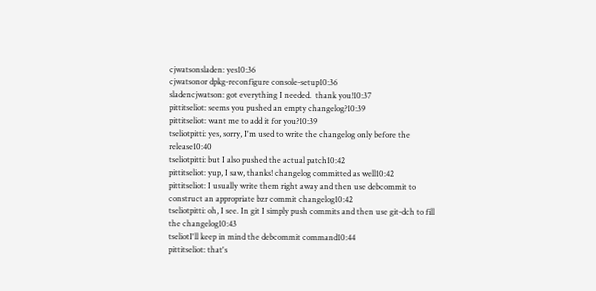cjwatsonsladen: yes10:36
cjwatsonor dpkg-reconfigure console-setup10:36
sladencjwatson: got everything I needed.  thank you!10:37
pittitseliot: seems you pushed an empty changelog?10:39
pittitseliot: want me to add it for you?10:39
tseliotpitti: yes, sorry, I'm used to write the changelog only before the release10:40
tseliotpitti: but I also pushed the actual patch10:42
pittitseliot: yup, I saw, thanks! changelog committed as well10:42
pittitseliot: I usually write them right away and then use debcommit to construct an appropriate bzr commit changelog10:42
tseliotpitti: oh, I see. In git I simply push commits and then use git-dch to fill the changelog10:43
tseliotI'll keep in mind the debcommit command10:44
pittitseliot: that's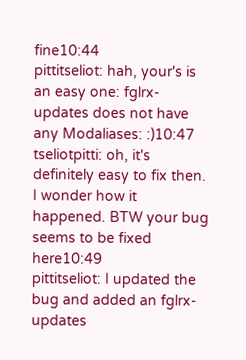fine10:44
pittitseliot: hah, your's is an easy one: fglrx-updates does not have any Modaliases: :)10:47
tseliotpitti: oh, it's definitely easy to fix then. I wonder how it happened. BTW your bug seems to be fixed here10:49
pittitseliot: I updated the bug and added an fglrx-updates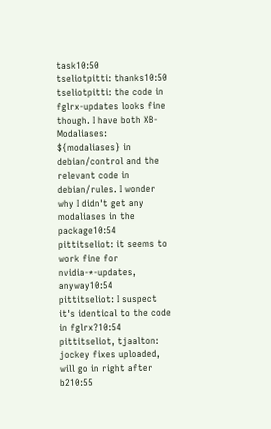task10:50
tseliotpitti: thanks10:50
tseliotpitti: the code in fglrx-updates looks fine though. I have both XB-Modaliases: ${modaliases} in debian/control and the relevant code in debian/rules. I wonder why I didn't get any modaliases in the package10:54
pittitseliot: it seems to work fine for nvidia-*-updates, anyway10:54
pittitseliot: I suspect it's identical to the code in fglrx?10:54
pittitseliot, tjaalton: jockey fixes uploaded, will go in right after b210:55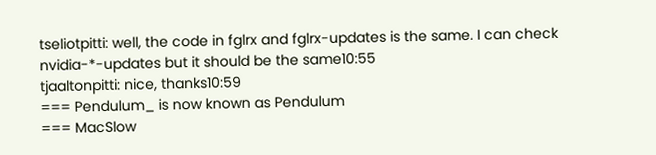tseliotpitti: well, the code in fglrx and fglrx-updates is the same. I can check nvidia-*-updates but it should be the same10:55
tjaaltonpitti: nice, thanks10:59
=== Pendulum_ is now known as Pendulum
=== MacSlow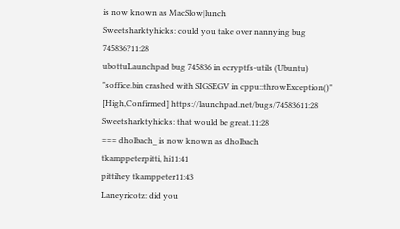is now known as MacSlow|lunch
Sweetsharktyhicks: could you take over nannying bug 745836?11:28
ubottuLaunchpad bug 745836 in ecryptfs-utils (Ubuntu) "soffice.bin crashed with SIGSEGV in cppu::throwException()" [High,Confirmed] https://launchpad.net/bugs/74583611:28
Sweetsharktyhicks: that would be great.11:28
=== dholbach_ is now known as dholbach
tkamppeterpitti, hi11:41
pittihey tkamppeter11:43
Laneyricotz: did you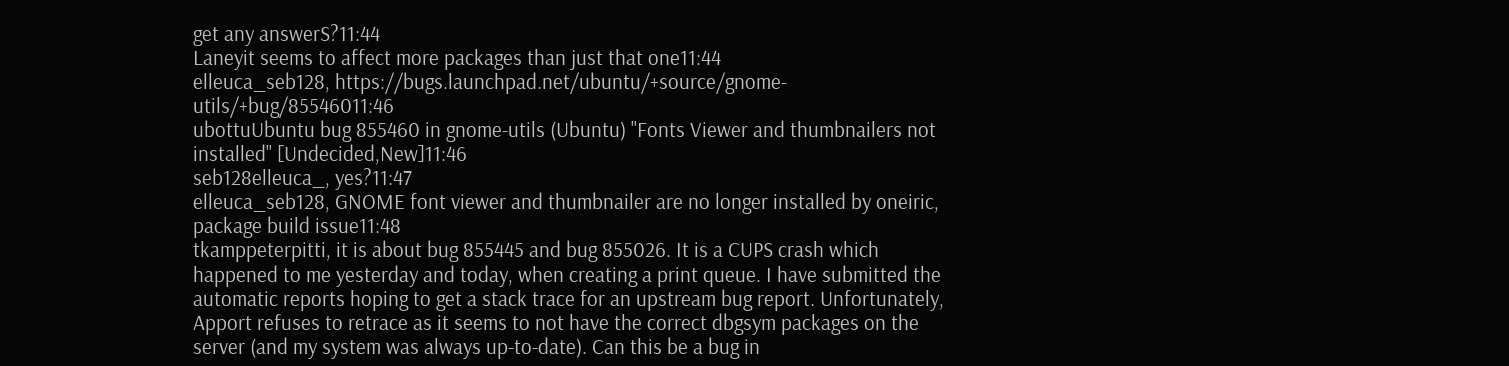get any answerS?11:44
Laneyit seems to affect more packages than just that one11:44
elleuca_seb128, https://bugs.launchpad.net/ubuntu/+source/gnome-utils/+bug/85546011:46
ubottuUbuntu bug 855460 in gnome-utils (Ubuntu) "Fonts Viewer and thumbnailers not installed" [Undecided,New]11:46
seb128elleuca_, yes?11:47
elleuca_seb128, GNOME font viewer and thumbnailer are no longer installed by oneiric, package build issue11:48
tkamppeterpitti, it is about bug 855445 and bug 855026. It is a CUPS crash which happened to me yesterday and today, when creating a print queue. I have submitted the automatic reports hoping to get a stack trace for an upstream bug report. Unfortunately, Apport refuses to retrace as it seems to not have the correct dbgsym packages on the server (and my system was always up-to-date). Can this be a bug in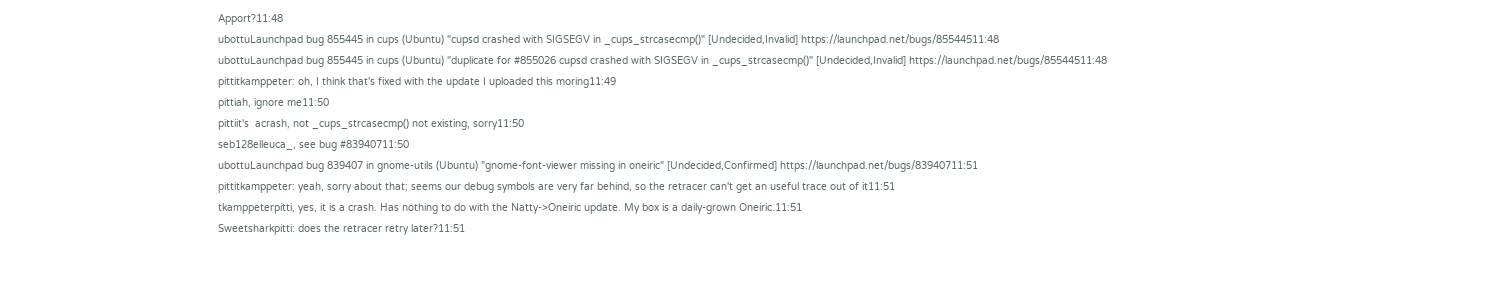Apport?11:48
ubottuLaunchpad bug 855445 in cups (Ubuntu) "cupsd crashed with SIGSEGV in _cups_strcasecmp()" [Undecided,Invalid] https://launchpad.net/bugs/85544511:48
ubottuLaunchpad bug 855445 in cups (Ubuntu) "duplicate for #855026 cupsd crashed with SIGSEGV in _cups_strcasecmp()" [Undecided,Invalid] https://launchpad.net/bugs/85544511:48
pittitkamppeter: oh, I think that's fixed with the update I uploaded this moring11:49
pittiah, ignore me11:50
pittiit's  acrash, not _cups_strcasecmp() not existing, sorry11:50
seb128elleuca_, see bug #83940711:50
ubottuLaunchpad bug 839407 in gnome-utils (Ubuntu) "gnome-font-viewer missing in oneiric" [Undecided,Confirmed] https://launchpad.net/bugs/83940711:51
pittitkamppeter: yeah, sorry about that; seems our debug symbols are very far behind, so the retracer can't get an useful trace out of it11:51
tkamppeterpitti, yes, it is a crash. Has nothing to do with the Natty->Oneiric update. My box is a daily-grown Oneiric.11:51
Sweetsharkpitti: does the retracer retry later?11:51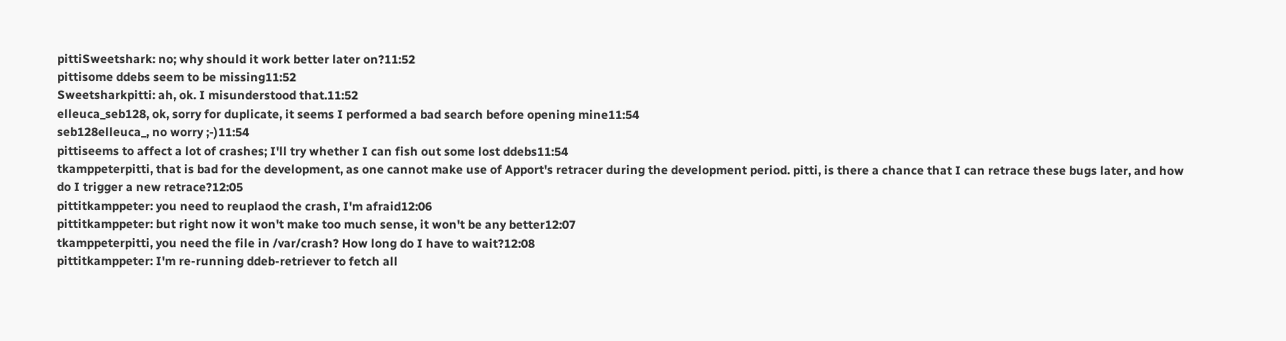pittiSweetshark: no; why should it work better later on?11:52
pittisome ddebs seem to be missing11:52
Sweetsharkpitti: ah, ok. I misunderstood that.11:52
elleuca_seb128, ok, sorry for duplicate, it seems I performed a bad search before opening mine11:54
seb128elleuca_, no worry ;-)11:54
pittiseems to affect a lot of crashes; I'll try whether I can fish out some lost ddebs11:54
tkamppeterpitti, that is bad for the development, as one cannot make use of Apport's retracer during the development period. pitti, is there a chance that I can retrace these bugs later, and how do I trigger a new retrace?12:05
pittitkamppeter: you need to reuplaod the crash, I'm afraid12:06
pittitkamppeter: but right now it won't make too much sense, it won't be any better12:07
tkamppeterpitti, you need the file in /var/crash? How long do I have to wait?12:08
pittitkamppeter: I'm re-running ddeb-retriever to fetch all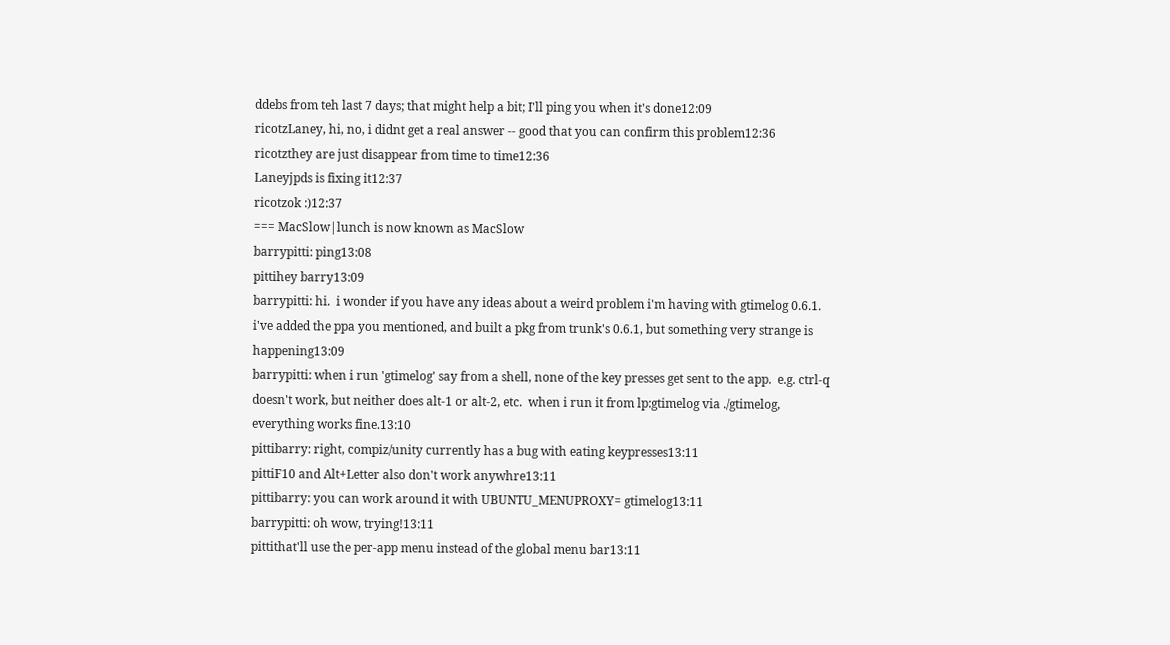ddebs from teh last 7 days; that might help a bit; I'll ping you when it's done12:09
ricotzLaney, hi, no, i didnt get a real answer -- good that you can confirm this problem12:36
ricotzthey are just disappear from time to time12:36
Laneyjpds is fixing it12:37
ricotzok :)12:37
=== MacSlow|lunch is now known as MacSlow
barrypitti: ping13:08
pittihey barry13:09
barrypitti: hi.  i wonder if you have any ideas about a weird problem i'm having with gtimelog 0.6.1.  i've added the ppa you mentioned, and built a pkg from trunk's 0.6.1, but something very strange is happening13:09
barrypitti: when i run 'gtimelog' say from a shell, none of the key presses get sent to the app.  e.g. ctrl-q doesn't work, but neither does alt-1 or alt-2, etc.  when i run it from lp:gtimelog via ./gtimelog, everything works fine.13:10
pittibarry: right, compiz/unity currently has a bug with eating keypresses13:11
pittiF10 and Alt+Letter also don't work anywhre13:11
pittibarry: you can work around it with UBUNTU_MENUPROXY= gtimelog13:11
barrypitti: oh wow, trying!13:11
pittithat'll use the per-app menu instead of the global menu bar13:11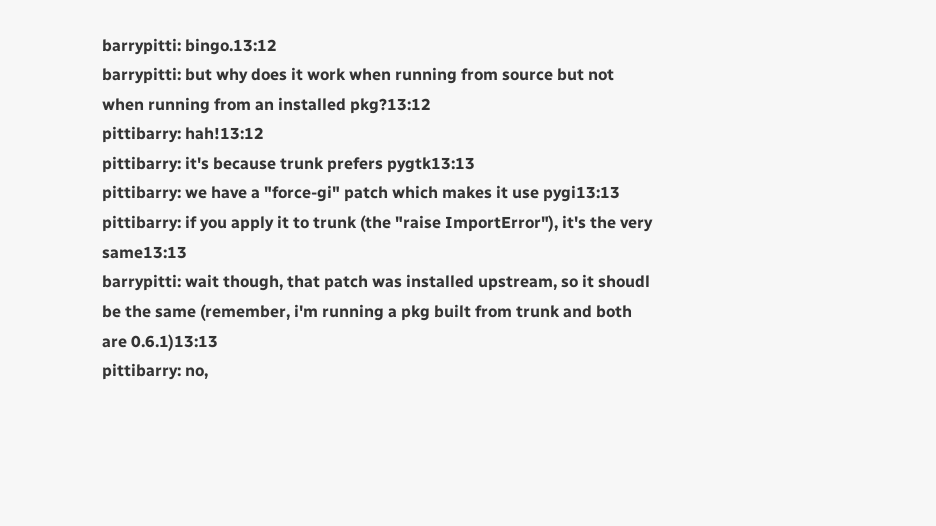barrypitti: bingo.13:12
barrypitti: but why does it work when running from source but not when running from an installed pkg?13:12
pittibarry: hah!13:12
pittibarry: it's because trunk prefers pygtk13:13
pittibarry: we have a "force-gi" patch which makes it use pygi13:13
pittibarry: if you apply it to trunk (the "raise ImportError"), it's the very same13:13
barrypitti: wait though, that patch was installed upstream, so it shoudl be the same (remember, i'm running a pkg built from trunk and both are 0.6.1)13:13
pittibarry: no,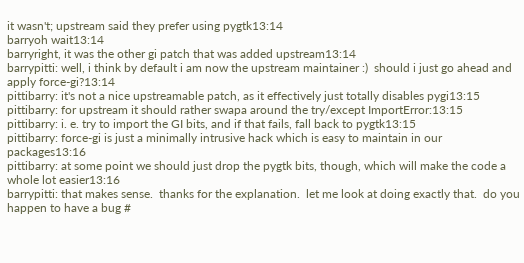it wasn't; upstream said they prefer using pygtk13:14
barryoh wait13:14
barryright, it was the other gi patch that was added upstream13:14
barrypitti: well, i think by default i am now the upstream maintainer :)  should i just go ahead and apply force-gi?13:14
pittibarry: it's not a nice upstreamable patch, as it effectively just totally disables pygi13:15
pittibarry: for upstream it should rather swapa around the try/except ImportError:13:15
pittibarry: i. e. try to import the GI bits, and if that fails, fall back to pygtk13:15
pittibarry: force-gi is just a minimally intrusive hack which is easy to maintain in our packages13:16
pittibarry: at some point we should just drop the pygtk bits, though, which will make the code a whole lot easier13:16
barrypitti: that makes sense.  thanks for the explanation.  let me look at doing exactly that.  do you happen to have a bug #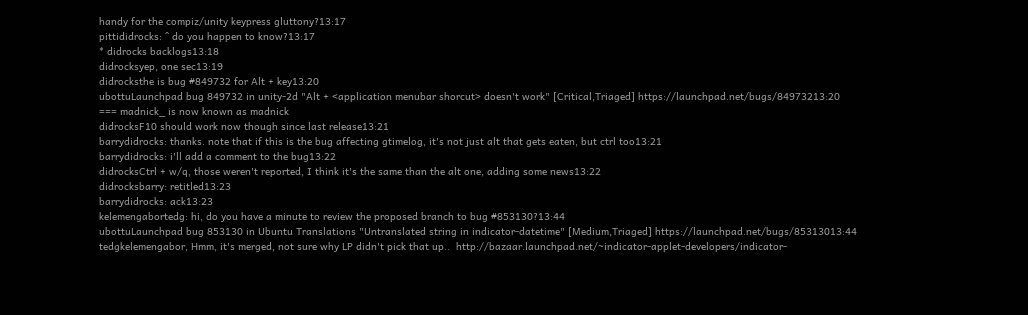handy for the compiz/unity keypress gluttony?13:17
pittididrocks: ^ do you happen to know?13:17
* didrocks backlogs13:18
didrocksyep, one sec13:19
didrocksthe is bug #849732 for Alt + key13:20
ubottuLaunchpad bug 849732 in unity-2d "Alt + <application menubar shorcut> doesn't work" [Critical,Triaged] https://launchpad.net/bugs/84973213:20
=== madnick_ is now known as madnick
didrocksF10 should work now though since last release13:21
barrydidrocks: thanks. note that if this is the bug affecting gtimelog, it's not just alt that gets eaten, but ctrl too13:21
barrydidrocks: i'll add a comment to the bug13:22
didrocksCtrl + w/q, those weren't reported, I think it's the same than the alt one, adding some news13:22
didrocksbarry: retitled13:23
barrydidrocks: ack13:23
kelemengabortedg: hi, do you have a minute to review the proposed branch to bug #853130?13:44
ubottuLaunchpad bug 853130 in Ubuntu Translations "Untranslated string in indicator-datetime" [Medium,Triaged] https://launchpad.net/bugs/85313013:44
tedgkelemengabor, Hmm, it's merged, not sure why LP didn't pick that up..  http://bazaar.launchpad.net/~indicator-applet-developers/indicator-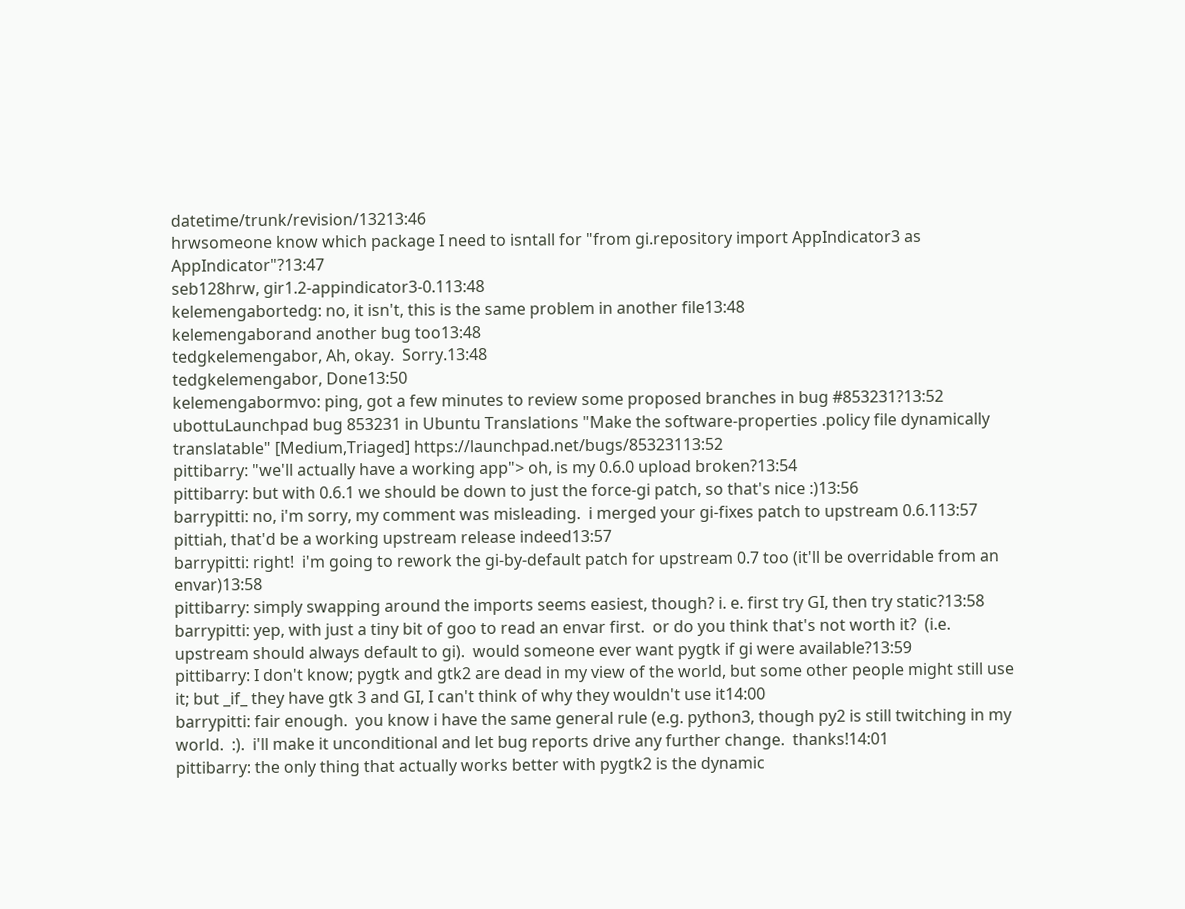datetime/trunk/revision/13213:46
hrwsomeone know which package I need to isntall for "from gi.repository import AppIndicator3 as AppIndicator"?13:47
seb128hrw, gir1.2-appindicator3-0.113:48
kelemengabortedg: no, it isn't, this is the same problem in another file13:48
kelemengaborand another bug too13:48
tedgkelemengabor, Ah, okay.  Sorry.13:48
tedgkelemengabor, Done13:50
kelemengabormvo: ping, got a few minutes to review some proposed branches in bug #853231?13:52
ubottuLaunchpad bug 853231 in Ubuntu Translations "Make the software-properties .policy file dynamically translatable" [Medium,Triaged] https://launchpad.net/bugs/85323113:52
pittibarry: "we'll actually have a working app"> oh, is my 0.6.0 upload broken?13:54
pittibarry: but with 0.6.1 we should be down to just the force-gi patch, so that's nice :)13:56
barrypitti: no, i'm sorry, my comment was misleading.  i merged your gi-fixes patch to upstream 0.6.113:57
pittiah, that'd be a working upstream release indeed13:57
barrypitti: right!  i'm going to rework the gi-by-default patch for upstream 0.7 too (it'll be overridable from an envar)13:58
pittibarry: simply swapping around the imports seems easiest, though? i. e. first try GI, then try static?13:58
barrypitti: yep, with just a tiny bit of goo to read an envar first.  or do you think that's not worth it?  (i.e. upstream should always default to gi).  would someone ever want pygtk if gi were available?13:59
pittibarry: I don't know; pygtk and gtk2 are dead in my view of the world, but some other people might still use it; but _if_ they have gtk 3 and GI, I can't think of why they wouldn't use it14:00
barrypitti: fair enough.  you know i have the same general rule (e.g. python3, though py2 is still twitching in my world.  :).  i'll make it unconditional and let bug reports drive any further change.  thanks!14:01
pittibarry: the only thing that actually works better with pygtk2 is the dynamic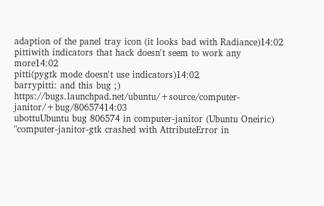adaption of the panel tray icon (it looks bad with Radiance)14:02
pittiwith indicators that hack doesn't seem to work any more14:02
pitti(pygtk mode doesn't use indicators)14:02
barrypitti: and this bug ;) https://bugs.launchpad.net/ubuntu/+source/computer-janitor/+bug/80657414:03
ubottuUbuntu bug 806574 in computer-janitor (Ubuntu Oneiric) "computer-janitor-gtk crashed with AttributeError in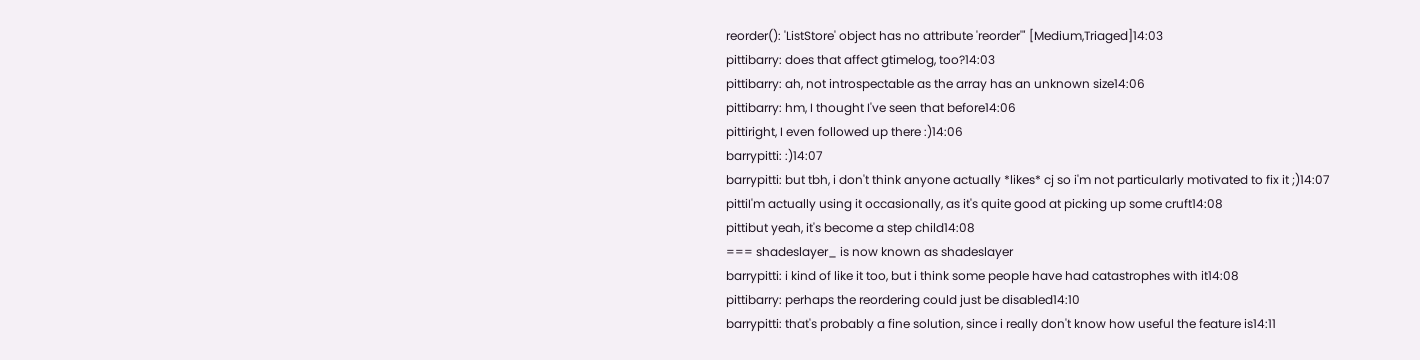reorder(): 'ListStore' object has no attribute 'reorder'" [Medium,Triaged]14:03
pittibarry: does that affect gtimelog, too?14:03
pittibarry: ah, not introspectable as the array has an unknown size14:06
pittibarry: hm, I thought I've seen that before14:06
pittiright, I even followed up there :)14:06
barrypitti: :)14:07
barrypitti: but tbh, i don't think anyone actually *likes* cj so i'm not particularly motivated to fix it ;)14:07
pittiI'm actually using it occasionally, as it's quite good at picking up some cruft14:08
pittibut yeah, it's become a step child14:08
=== shadeslayer_ is now known as shadeslayer
barrypitti: i kind of like it too, but i think some people have had catastrophes with it14:08
pittibarry: perhaps the reordering could just be disabled14:10
barrypitti: that's probably a fine solution, since i really don't know how useful the feature is14:11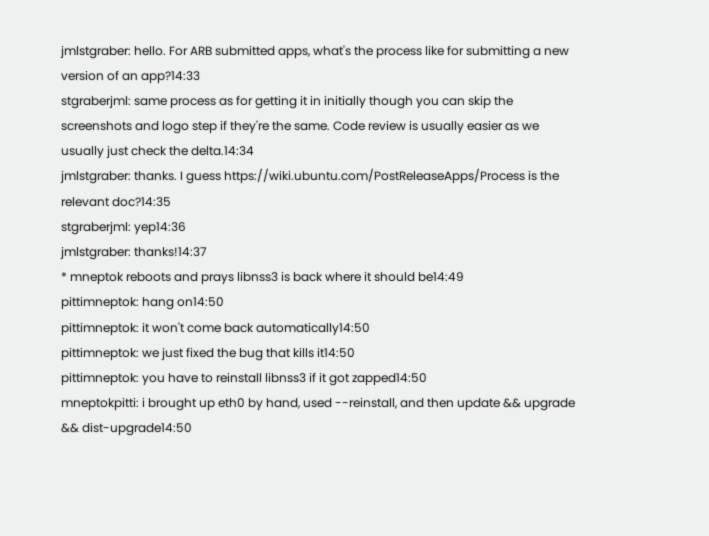jmlstgraber: hello. For ARB submitted apps, what's the process like for submitting a new version of an app?14:33
stgraberjml: same process as for getting it in initially though you can skip the screenshots and logo step if they're the same. Code review is usually easier as we usually just check the delta.14:34
jmlstgraber: thanks. I guess https://wiki.ubuntu.com/PostReleaseApps/Process is the relevant doc?14:35
stgraberjml: yep14:36
jmlstgraber: thanks!14:37
* mneptok reboots and prays libnss3 is back where it should be14:49
pittimneptok: hang on14:50
pittimneptok: it won't come back automatically14:50
pittimneptok: we just fixed the bug that kills it14:50
pittimneptok: you have to reinstall libnss3 if it got zapped14:50
mneptokpitti: i brought up eth0 by hand, used --reinstall, and then update && upgrade && dist-upgrade14:50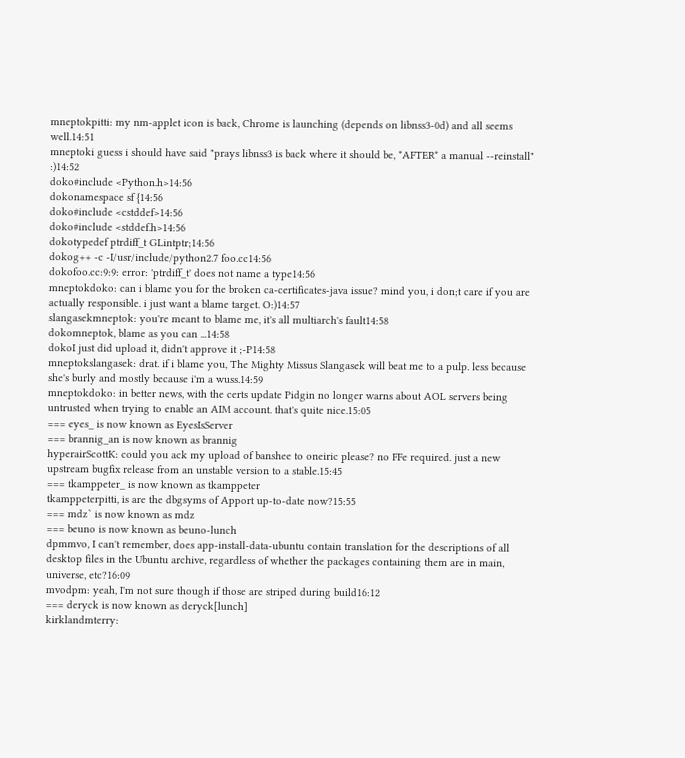mneptokpitti: my nm-applet icon is back, Chrome is launching (depends on libnss3-0d) and all seems well.14:51
mneptoki guess i should have said "prays libnss3 is back where it should be, *AFTER* a manual --reinstall"  :)14:52
doko#include <Python.h>14:56
dokonamespace sf {14:56
doko#include <cstddef>14:56
doko#include <stddef.h>14:56
dokotypedef ptrdiff_t GLintptr;14:56
dokog++ -c -I/usr/include/python2.7 foo.cc14:56
dokofoo.cc:9:9: error: 'ptrdiff_t' does not name a type14:56
mneptokdoko: can i blame you for the broken ca-certificates-java issue? mind you, i don;t care if you are actually responsible. i just want a blame target. O:)14:57
slangasekmneptok: you're meant to blame me, it's all multiarch's fault14:58
dokomneptok, blame as you can ...14:58
dokoI just did upload it, didn't approve it ;-P14:58
mneptokslangasek: drat. if i blame you, The Mighty Missus Slangasek will beat me to a pulp. less because she's burly and mostly because i'm a wuss.14:59
mneptokdoko: in better news, with the certs update Pidgin no longer warns about AOL servers being untrusted when trying to enable an AIM account. that's quite nice.15:05
=== eyes_ is now known as EyesIsServer
=== brannig_an is now known as brannig
hyperairScottK: could you ack my upload of banshee to oneiric please? no FFe required. just a new upstream bugfix release from an unstable version to a stable.15:45
=== tkamppeter_ is now known as tkamppeter
tkamppeterpitti, is are the dbgsyms of Apport up-to-date now?15:55
=== mdz` is now known as mdz
=== beuno is now known as beuno-lunch
dpmmvo, I can't remember, does app-install-data-ubuntu contain translation for the descriptions of all desktop files in the Ubuntu archive, regardless of whether the packages containing them are in main, universe, etc?16:09
mvodpm: yeah, I'm not sure though if those are striped during build16:12
=== deryck is now known as deryck[lunch]
kirklandmterry: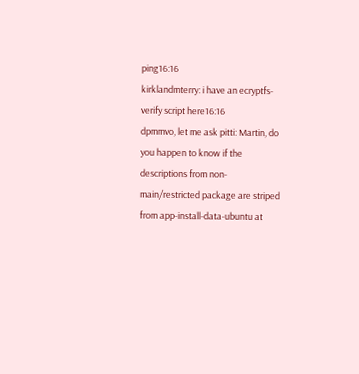ping16:16
kirklandmterry: i have an ecryptfs-verify script here16:16
dpmmvo, let me ask pitti: Martin, do you happen to know if the descriptions from non-main/restricted package are striped from app-install-data-ubuntu at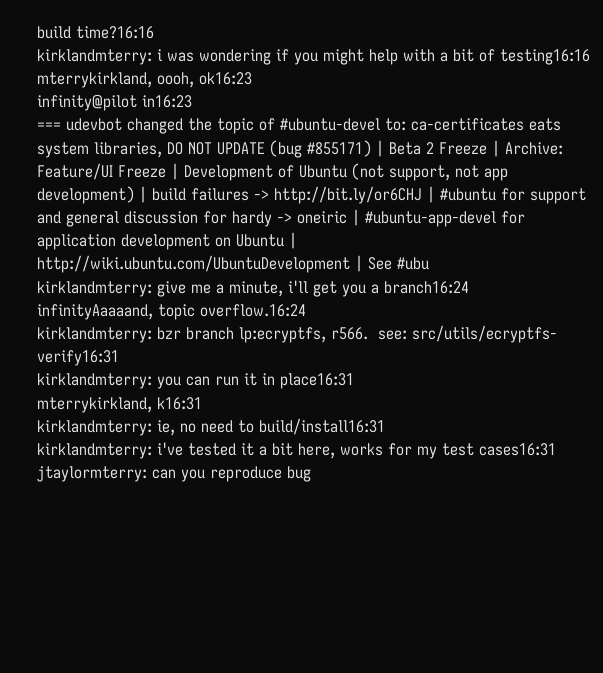build time?16:16
kirklandmterry: i was wondering if you might help with a bit of testing16:16
mterrykirkland, oooh, ok16:23
infinity@pilot in16:23
=== udevbot changed the topic of #ubuntu-devel to: ca-certificates eats system libraries, DO NOT UPDATE (bug #855171) | Beta 2 Freeze | Archive: Feature/UI Freeze | Development of Ubuntu (not support, not app development) | build failures -> http://bit.ly/or6CHJ | #ubuntu for support and general discussion for hardy -> oneiric | #ubuntu-app-devel for application development on Ubuntu | http://wiki.ubuntu.com/UbuntuDevelopment | See #ubu
kirklandmterry: give me a minute, i'll get you a branch16:24
infinityAaaaand, topic overflow.16:24
kirklandmterry: bzr branch lp:ecryptfs, r566.  see: src/utils/ecryptfs-verify16:31
kirklandmterry: you can run it in place16:31
mterrykirkland, k16:31
kirklandmterry: ie, no need to build/install16:31
kirklandmterry: i've tested it a bit here, works for my test cases16:31
jtaylormterry: can you reproduce bug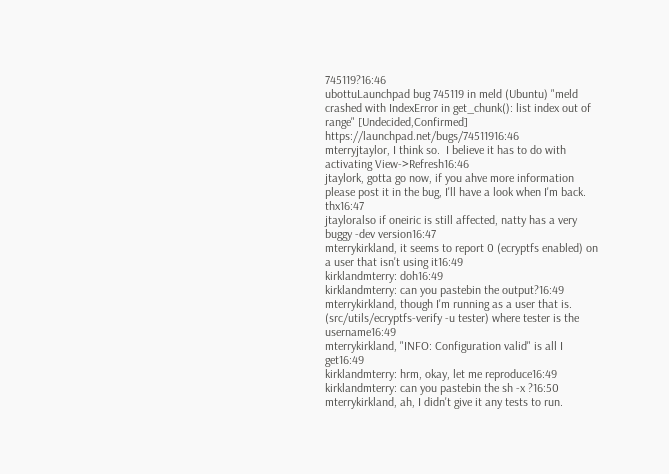745119?16:46
ubottuLaunchpad bug 745119 in meld (Ubuntu) "meld crashed with IndexError in get_chunk(): list index out of range" [Undecided,Confirmed] https://launchpad.net/bugs/74511916:46
mterryjtaylor, I think so.  I believe it has to do with activating View->Refresh16:46
jtaylork, gotta go now, if you ahve more information please post it in the bug, I'll have a look when I'm back. thx16:47
jtayloralso if oneiric is still affected, natty has a very buggy -dev version16:47
mterrykirkland, it seems to report 0 (ecryptfs enabled) on a user that isn't using it16:49
kirklandmterry: doh16:49
kirklandmterry: can you pastebin the output?16:49
mterrykirkland, though I'm running as a user that is.  (src/utils/ecryptfs-verify -u tester) where tester is the username16:49
mterrykirkland, "INFO: Configuration valid" is all I get16:49
kirklandmterry: hrm, okay, let me reproduce16:49
kirklandmterry: can you pastebin the sh -x ?16:50
mterrykirkland, ah, I didn't give it any tests to run.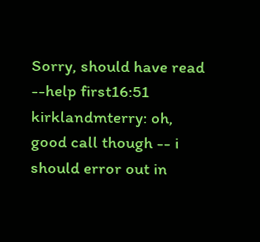Sorry, should have read --help first16:51
kirklandmterry: oh, good call though -- i should error out in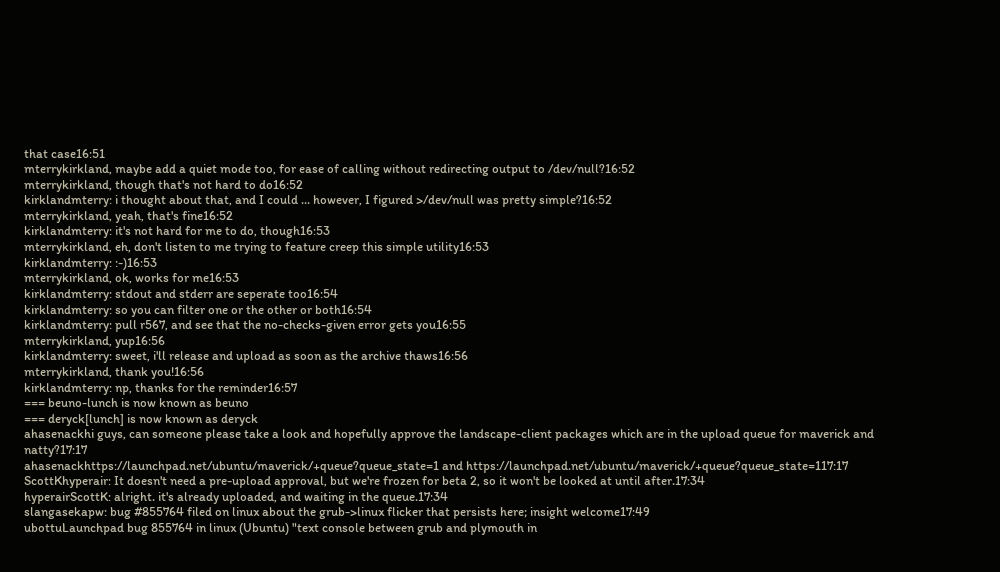that case16:51
mterrykirkland, maybe add a quiet mode too, for ease of calling without redirecting output to /dev/null?16:52
mterrykirkland, though that's not hard to do16:52
kirklandmterry: i thought about that, and I could ... however, I figured >/dev/null was pretty simple?16:52
mterrykirkland, yeah, that's fine16:52
kirklandmterry: it's not hard for me to do, though16:53
mterrykirkland, eh, don't listen to me trying to feature creep this simple utility16:53
kirklandmterry: :-)16:53
mterrykirkland, ok, works for me16:53
kirklandmterry: stdout and stderr are seperate too16:54
kirklandmterry: so you can filter one or the other or both16:54
kirklandmterry: pull r567, and see that the no-checks-given error gets you16:55
mterrykirkland, yup16:56
kirklandmterry: sweet, i'll release and upload as soon as the archive thaws16:56
mterrykirkland, thank you!16:56
kirklandmterry: np, thanks for the reminder16:57
=== beuno-lunch is now known as beuno
=== deryck[lunch] is now known as deryck
ahasenackhi guys, can someone please take a look and hopefully approve the landscape-client packages which are in the upload queue for maverick and natty?17:17
ahasenackhttps://launchpad.net/ubuntu/maverick/+queue?queue_state=1 and https://launchpad.net/ubuntu/maverick/+queue?queue_state=117:17
ScottKhyperair: It doesn't need a pre-upload approval, but we're frozen for beta 2, so it won't be looked at until after.17:34
hyperairScottK: alright. it's already uploaded, and waiting in the queue.17:34
slangasekapw: bug #855764 filed on linux about the grub->linux flicker that persists here; insight welcome17:49
ubottuLaunchpad bug 855764 in linux (Ubuntu) "text console between grub and plymouth in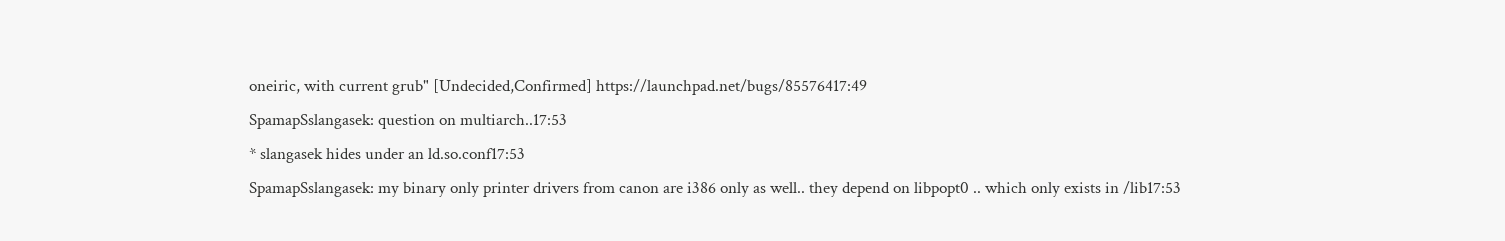oneiric, with current grub" [Undecided,Confirmed] https://launchpad.net/bugs/85576417:49
SpamapSslangasek: question on multiarch..17:53
* slangasek hides under an ld.so.conf17:53
SpamapSslangasek: my binary only printer drivers from canon are i386 only as well.. they depend on libpopt0 .. which only exists in /lib17:53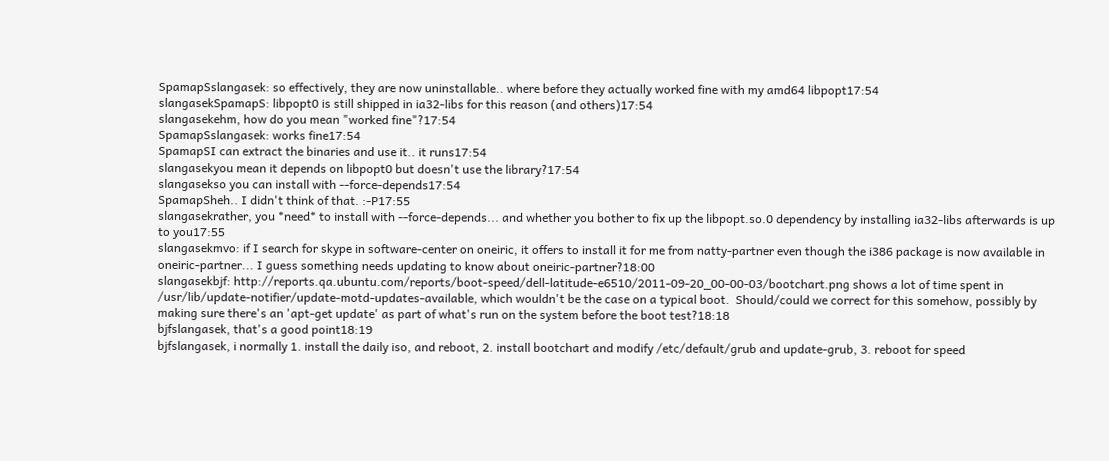SpamapSslangasek: so effectively, they are now uninstallable.. where before they actually worked fine with my amd64 libpopt17:54
slangasekSpamapS: libpopt0 is still shipped in ia32-libs for this reason (and others)17:54
slangasekehm, how do you mean "worked fine"?17:54
SpamapSslangasek: works fine17:54
SpamapSI can extract the binaries and use it.. it runs17:54
slangasekyou mean it depends on libpopt0 but doesn't use the library?17:54
slangasekso you can install with --force-depends17:54
SpamapSheh.. I didn't think of that. :-P17:55
slangasekrather, you *need* to install with --force-depends... and whether you bother to fix up the libpopt.so.0 dependency by installing ia32-libs afterwards is up to you17:55
slangasekmvo: if I search for skype in software-center on oneiric, it offers to install it for me from natty-partner even though the i386 package is now available in oneiric-partner... I guess something needs updating to know about oneiric-partner?18:00
slangasekbjf: http://reports.qa.ubuntu.com/reports/boot-speed/dell-latitude-e6510/2011-09-20_00-00-03/bootchart.png shows a lot of time spent in /usr/lib/update-notifier/update-motd-updates-available, which wouldn't be the case on a typical boot.  Should/could we correct for this somehow, possibly by making sure there's an 'apt-get update' as part of what's run on the system before the boot test?18:18
bjfslangasek, that's a good point18:19
bjfslangasek, i normally 1. install the daily iso, and reboot, 2. install bootchart and modify /etc/default/grub and update-grub, 3. reboot for speed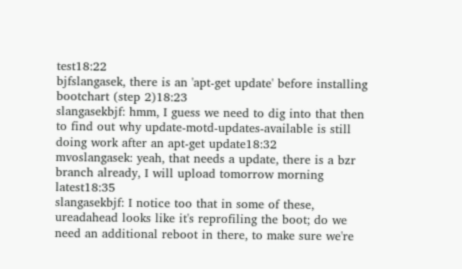test18:22
bjfslangasek, there is an 'apt-get update' before installing bootchart (step 2)18:23
slangasekbjf: hmm, I guess we need to dig into that then to find out why update-motd-updates-available is still doing work after an apt-get update18:32
mvoslangasek: yeah, that needs a update, there is a bzr branch already, I will upload tomorrow morning latest18:35
slangasekbjf: I notice too that in some of these, ureadahead looks like it's reprofiling the boot; do we need an additional reboot in there, to make sure we're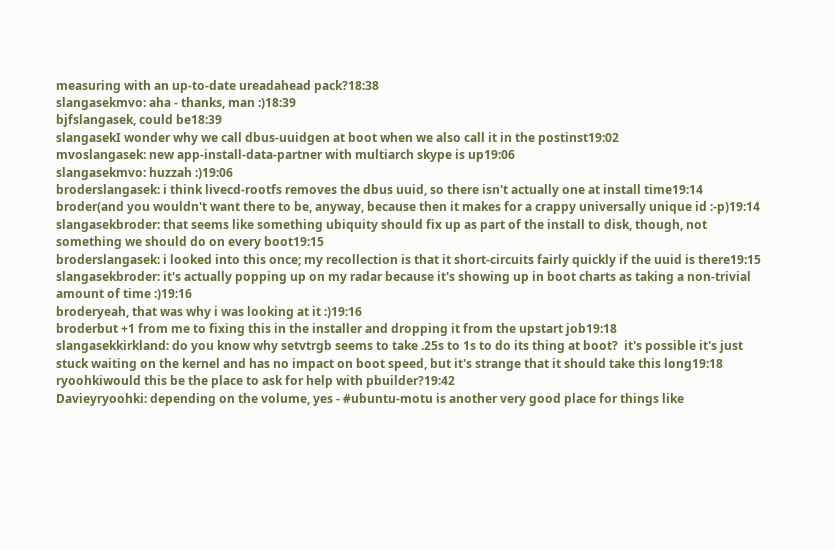measuring with an up-to-date ureadahead pack?18:38
slangasekmvo: aha - thanks, man :)18:39
bjfslangasek, could be18:39
slangasekI wonder why we call dbus-uuidgen at boot when we also call it in the postinst19:02
mvoslangasek: new app-install-data-partner with multiarch skype is up19:06
slangasekmvo: huzzah :)19:06
broderslangasek: i think livecd-rootfs removes the dbus uuid, so there isn't actually one at install time19:14
broder(and you wouldn't want there to be, anyway, because then it makes for a crappy universally unique id :-p)19:14
slangasekbroder: that seems like something ubiquity should fix up as part of the install to disk, though, not something we should do on every boot19:15
broderslangasek: i looked into this once; my recollection is that it short-circuits fairly quickly if the uuid is there19:15
slangasekbroder: it's actually popping up on my radar because it's showing up in boot charts as taking a non-trivial amount of time :)19:16
broderyeah, that was why i was looking at it :)19:16
broderbut +1 from me to fixing this in the installer and dropping it from the upstart job19:18
slangasekkirkland: do you know why setvtrgb seems to take .25s to 1s to do its thing at boot?  it's possible it's just stuck waiting on the kernel and has no impact on boot speed, but it's strange that it should take this long19:18
ryoohkiwould this be the place to ask for help with pbuilder?19:42
Davieyryoohki: depending on the volume, yes - #ubuntu-motu is another very good place for things like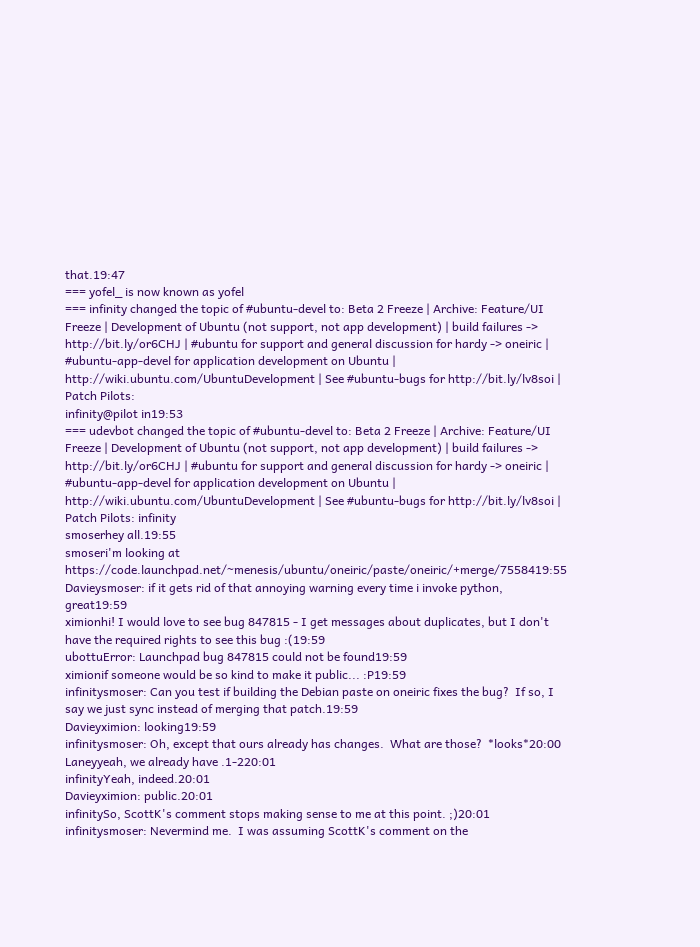that.19:47
=== yofel_ is now known as yofel
=== infinity changed the topic of #ubuntu-devel to: Beta 2 Freeze | Archive: Feature/UI Freeze | Development of Ubuntu (not support, not app development) | build failures -> http://bit.ly/or6CHJ | #ubuntu for support and general discussion for hardy -> oneiric | #ubuntu-app-devel for application development on Ubuntu | http://wiki.ubuntu.com/UbuntuDevelopment | See #ubuntu-bugs for http://bit.ly/lv8soi | Patch Pilots:
infinity@pilot in19:53
=== udevbot changed the topic of #ubuntu-devel to: Beta 2 Freeze | Archive: Feature/UI Freeze | Development of Ubuntu (not support, not app development) | build failures -> http://bit.ly/or6CHJ | #ubuntu for support and general discussion for hardy -> oneiric | #ubuntu-app-devel for application development on Ubuntu | http://wiki.ubuntu.com/UbuntuDevelopment | See #ubuntu-bugs for http://bit.ly/lv8soi | Patch Pilots: infinity
smoserhey all.19:55
smoseri'm looking at https://code.launchpad.net/~menesis/ubuntu/oneiric/paste/oneiric/+merge/7558419:55
Davieysmoser: if it gets rid of that annoying warning every time i invoke python, great19:59
ximionhi! I would love to see bug 847815 - I get messages about duplicates, but I don't have the required rights to see this bug :(19:59
ubottuError: Launchpad bug 847815 could not be found19:59
ximionif someone would be so kind to make it public... :P19:59
infinitysmoser: Can you test if building the Debian paste on oneiric fixes the bug?  If so, I say we just sync instead of merging that patch.19:59
Davieyximion: looking19:59
infinitysmoser: Oh, except that ours already has changes.  What are those?  *looks*20:00
Laneyyeah, we already have .1-220:01
infinityYeah, indeed.20:01
Davieyximion: public.20:01
infinitySo, ScottK's comment stops making sense to me at this point. ;)20:01
infinitysmoser: Nevermind me.  I was assuming ScottK's comment on the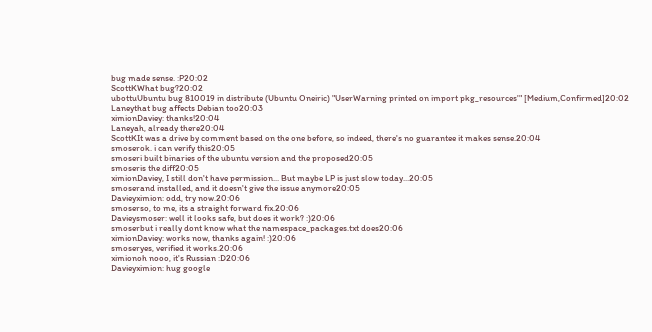bug made sense. :P20:02
ScottKWhat bug?20:02
ubottuUbuntu bug 810019 in distribute (Ubuntu Oneiric) "UserWarning printed on import pkg_resources'" [Medium,Confirmed]20:02
Laneythat bug affects Debian too20:03
ximionDaviey: thanks!20:04
Laneyah, already there20:04
ScottKIt was a drive by comment based on the one before, so indeed, there's no guarantee it makes sense.20:04
smoserok. i can verify this20:05
smoseri built binaries of the ubuntu version and the proposed20:05
smoseris the diff20:05
ximionDaviey, I still don't have permission... But maybe LP is just slow today...20:05
smoserand installed, and it doesn't give the issue anymore20:05
Davieyximion: odd, try now.20:06
smoserso, to me, its a straight forward fix.20:06
Davieysmoser: well it looks safe, but does it work? :)20:06
smoserbut i really dont know what the namespace_packages.txt does20:06
ximionDaviey: works now, thanks again! :)20:06
smoseryes, verified it works.20:06
ximionoh nooo, it's Russian :D20:06
Davieyximion: hug google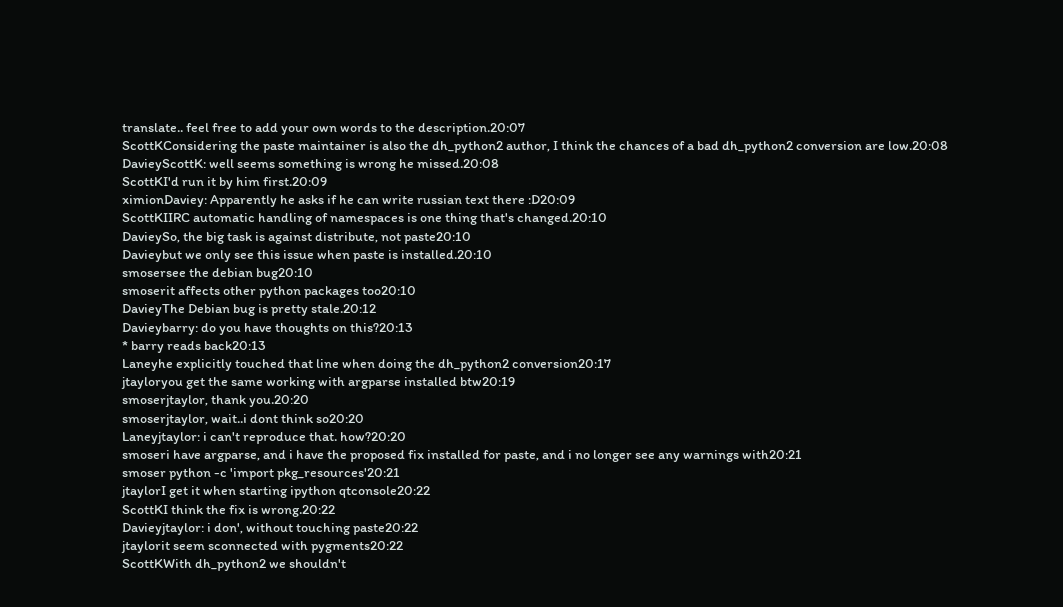translate.. feel free to add your own words to the description.20:07
ScottKConsidering the paste maintainer is also the dh_python2 author, I think the chances of a bad dh_python2 conversion are low.20:08
DavieyScottK: well seems something is wrong he missed.20:08
ScottKI'd run it by him first.20:09
ximionDaviey: Apparently he asks if he can write russian text there :D20:09
ScottKIIRC automatic handling of namespaces is one thing that's changed.20:10
DavieySo, the big task is against distribute, not paste20:10
Davieybut we only see this issue when paste is installed.20:10
smosersee the debian bug20:10
smoserit affects other python packages too20:10
DavieyThe Debian bug is pretty stale.20:12
Davieybarry: do you have thoughts on this?20:13
* barry reads back20:13
Laneyhe explicitly touched that line when doing the dh_python2 conversion20:17
jtayloryou get the same working with argparse installed btw20:19
smoserjtaylor, thank you.20:20
smoserjtaylor, wait..i dont think so20:20
Laneyjtaylor: i can't reproduce that. how?20:20
smoseri have argparse, and i have the proposed fix installed for paste, and i no longer see any warnings with20:21
smoser python -c 'import pkg_resources'20:21
jtaylorI get it when starting ipython qtconsole20:22
ScottKI think the fix is wrong.20:22
Davieyjtaylor: i don', without touching paste20:22
jtaylorit seem sconnected with pygments20:22
ScottKWith dh_python2 we shouldn't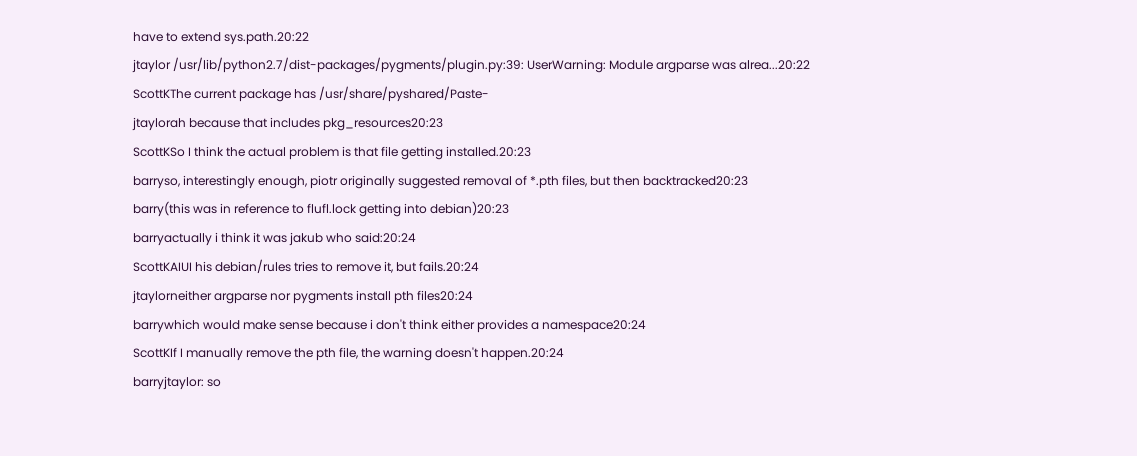have to extend sys.path.20:22
jtaylor /usr/lib/python2.7/dist-packages/pygments/plugin.py:39: UserWarning: Module argparse was alrea...20:22
ScottKThe current package has /usr/share/pyshared/Paste-
jtaylorah because that includes pkg_resources20:23
ScottKSo I think the actual problem is that file getting installed.20:23
barryso, interestingly enough, piotr originally suggested removal of *.pth files, but then backtracked20:23
barry(this was in reference to flufl.lock getting into debian)20:23
barryactually i think it was jakub who said:20:24
ScottKAIUI his debian/rules tries to remove it, but fails.20:24
jtaylorneither argparse nor pygments install pth files20:24
barrywhich would make sense because i don't think either provides a namespace20:24
ScottKIf I manually remove the pth file, the warning doesn't happen.20:24
barryjtaylor: so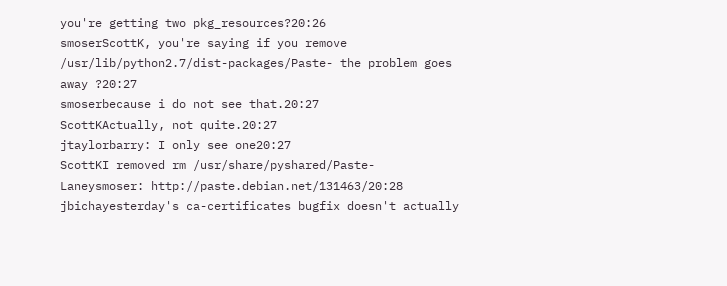you're getting two pkg_resources?20:26
smoserScottK, you're saying if you remove /usr/lib/python2.7/dist-packages/Paste- the problem goes away ?20:27
smoserbecause i do not see that.20:27
ScottKActually, not quite.20:27
jtaylorbarry: I only see one20:27
ScottKI removed rm /usr/share/pyshared/Paste-
Laneysmoser: http://paste.debian.net/131463/20:28
jbichayesterday's ca-certificates bugfix doesn't actually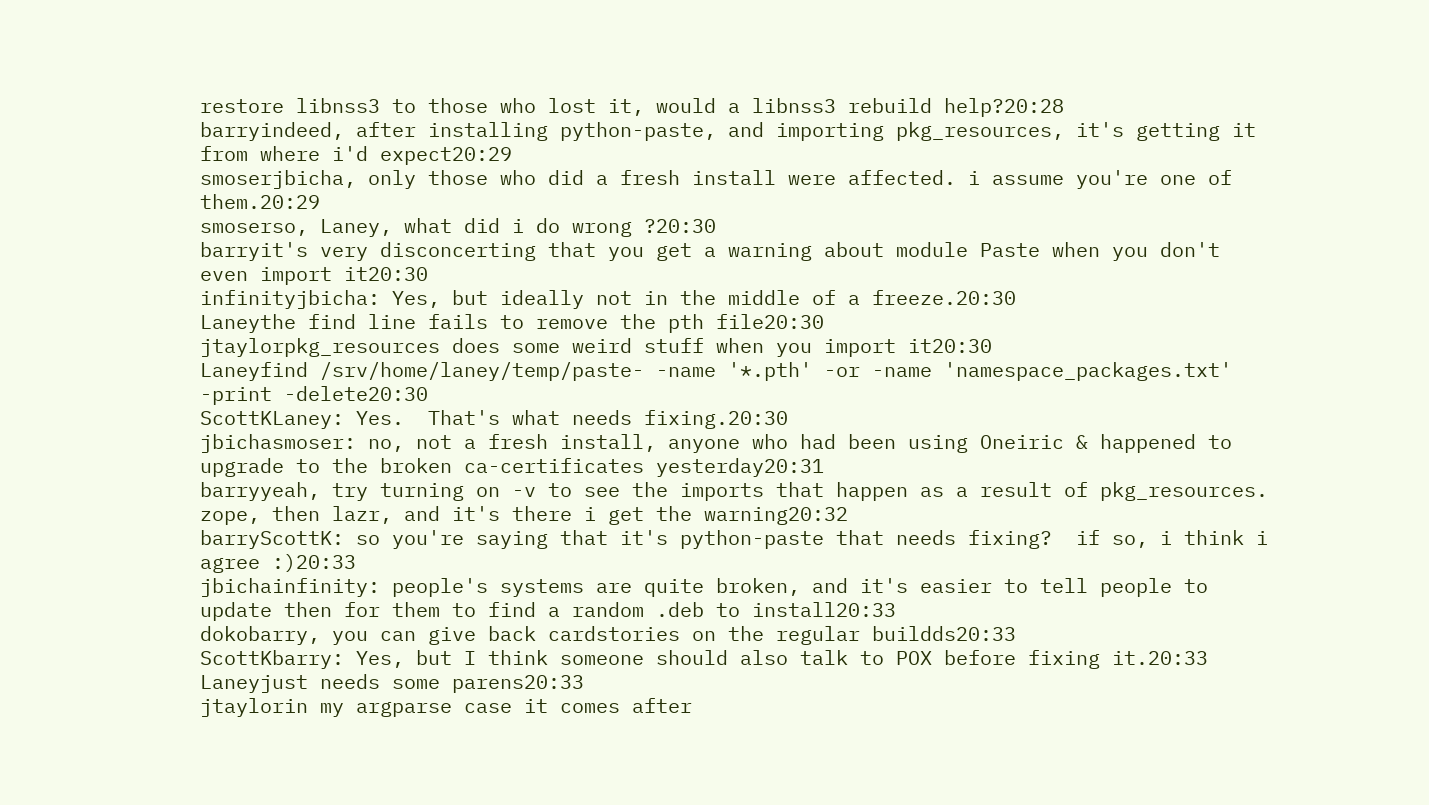restore libnss3 to those who lost it, would a libnss3 rebuild help?20:28
barryindeed, after installing python-paste, and importing pkg_resources, it's getting it from where i'd expect20:29
smoserjbicha, only those who did a fresh install were affected. i assume you're one of them.20:29
smoserso, Laney, what did i do wrong ?20:30
barryit's very disconcerting that you get a warning about module Paste when you don't even import it20:30
infinityjbicha: Yes, but ideally not in the middle of a freeze.20:30
Laneythe find line fails to remove the pth file20:30
jtaylorpkg_resources does some weird stuff when you import it20:30
Laneyfind /srv/home/laney/temp/paste- -name '*.pth' -or -name 'namespace_packages.txt' -print -delete20:30
ScottKLaney: Yes.  That's what needs fixing.20:30
jbichasmoser: no, not a fresh install, anyone who had been using Oneiric & happened to upgrade to the broken ca-certificates yesterday20:31
barryyeah, try turning on -v to see the imports that happen as a result of pkg_resources.  zope, then lazr, and it's there i get the warning20:32
barryScottK: so you're saying that it's python-paste that needs fixing?  if so, i think i agree :)20:33
jbichainfinity: people's systems are quite broken, and it's easier to tell people to update then for them to find a random .deb to install20:33
dokobarry, you can give back cardstories on the regular buildds20:33
ScottKbarry: Yes, but I think someone should also talk to POX before fixing it.20:33
Laneyjust needs some parens20:33
jtaylorin my argparse case it comes after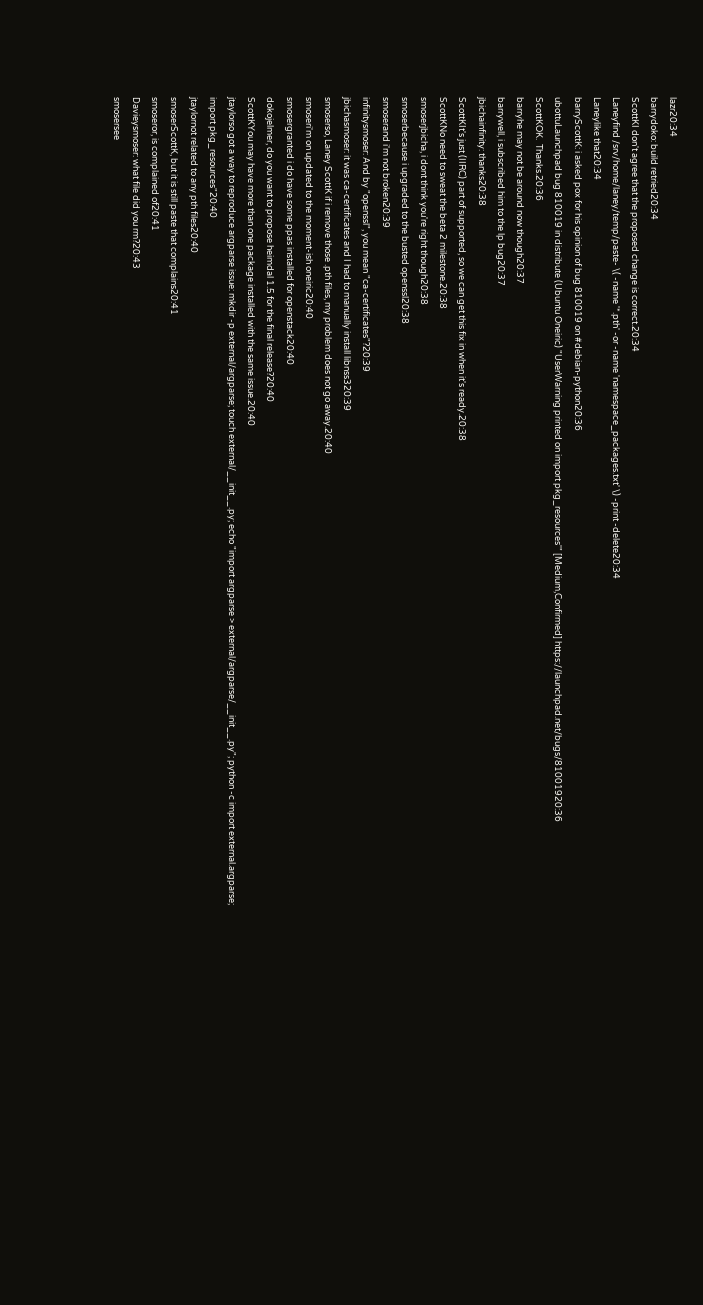lazr20:34
barrydoko: build retried20:34
ScottKI don't agree that the proposed change is correct.20:34
Laneyfind /srv/home/laney/temp/paste- \( -name '*.pth' -or -name 'namespace_packages.txt' \) -print -delete20:34
Laneylike that20:34
barryScottK: i asked pox for his opinion of bug 810019 on #debian-python20:36
ubottuLaunchpad bug 810019 in distribute (Ubuntu Oneiric) "UserWarning printed on import pkg_resources'" [Medium,Confirmed] https://launchpad.net/bugs/81001920:36
ScottKOK.  Thanks.20:36
barryhe may not be around now though20:37
barrywell, i subscribed him to the lp bug20:37
jbichainfinity: thanks20:38
ScottKIt's just (IIRC) part of supported, so we can get this fix in when it's ready.20:38
ScottKNo need to sweat the beta 2 milestone.20:38
smoserjbicha, i dont think you're right though20:38
smoserbecause i upgraded to the busted openssl20:38
smoserand i'm not broken20:39
infinitysmoser: And by "openssl", you mean "ca-certificates"?20:39
jbichasmoser: it was ca-certificates and I had to manually install libnss320:39
smoserso, Laney ScottK if i remove those .pth files, my problem does not go away.20:40
smoseri'm on updated to the moment-ish oneiric20:40
smosergranted i do have some ppas installed for openstack20:40
dokojelmer, do you want to propose heimdal 1.5 for the final release?20:40
ScottKYou may have more than one package installed with the same issue.20:40
jtaylorso got a way to reproduce argparse issue: mkdir -p external/argparse; touch external/__init__.py; echo "import argparse > external/argparse/__init__.py"; python -c import external.argparse; import pkg_resources"20:40
jtaylornot related to any pth files20:40
smoserScottK, but it is still paste that complains20:41
smoseror, is complained of20:41
Davieysmoser: what file did you rm?20:43
smosersee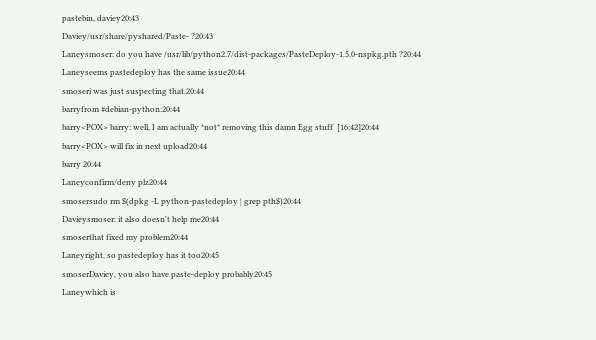pastebin, daviey20:43
Daviey/usr/share/pyshared/Paste- ?20:43
Laneysmoser: do you have /usr/lib/python2.7/dist-packages/PasteDeploy-1.5.0-nspkg.pth ?20:44
Laneyseems pastedeploy has the same issue20:44
smoseri was just suspecting that.20:44
barryfrom #debian-python:20:44
barry<POX> barry: well, I am actually *not* removing this damn Egg stuff  [16:42]20:44
barry<POX> will fix in next upload20:44
barry 20:44
Laneyconfirm/deny plz20:44
smosersudo rm $(dpkg -L python-pastedeploy | grep pth$)20:44
Davieysmoser: it also doesn't help me20:44
smoserthat fixed my problem20:44
Laneyright, so pastedeploy has it too20:45
smoserDaviey, you also have paste-deploy probably20:45
Laneywhich is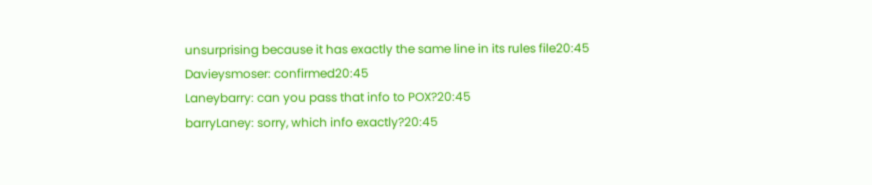unsurprising because it has exactly the same line in its rules file20:45
Davieysmoser: confirmed20:45
Laneybarry: can you pass that info to POX?20:45
barryLaney: sorry, which info exactly?20:45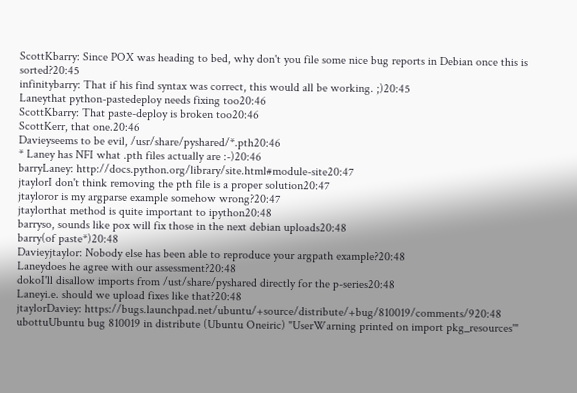ScottKbarry: Since POX was heading to bed, why don't you file some nice bug reports in Debian once this is sorted?20:45
infinitybarry: That if his find syntax was correct, this would all be working. ;)20:45
Laneythat python-pastedeploy needs fixing too20:46
ScottKbarry: That paste-deploy is broken too20:46
ScottKerr, that one.20:46
Davieyseems to be evil, /usr/share/pyshared/*.pth20:46
* Laney has NFI what .pth files actually are :-)20:46
barryLaney: http://docs.python.org/library/site.html#module-site20:47
jtaylorI don't think removing the pth file is a proper solution20:47
jtayloror is my argparse example somehow wrong?20:47
jtaylorthat method is quite important to ipython20:48
barryso, sounds like pox will fix those in the next debian uploads20:48
barry(of paste*)20:48
Davieyjtaylor: Nobody else has been able to reproduce your argpath example?20:48
Laneydoes he agree with our assessment?20:48
dokoI'll disallow imports from /ust/share/pyshared directly for the p-series20:48
Laneyi.e. should we upload fixes like that?20:48
jtaylorDaviey: https://bugs.launchpad.net/ubuntu/+source/distribute/+bug/810019/comments/920:48
ubottuUbuntu bug 810019 in distribute (Ubuntu Oneiric) "UserWarning printed on import pkg_resources'"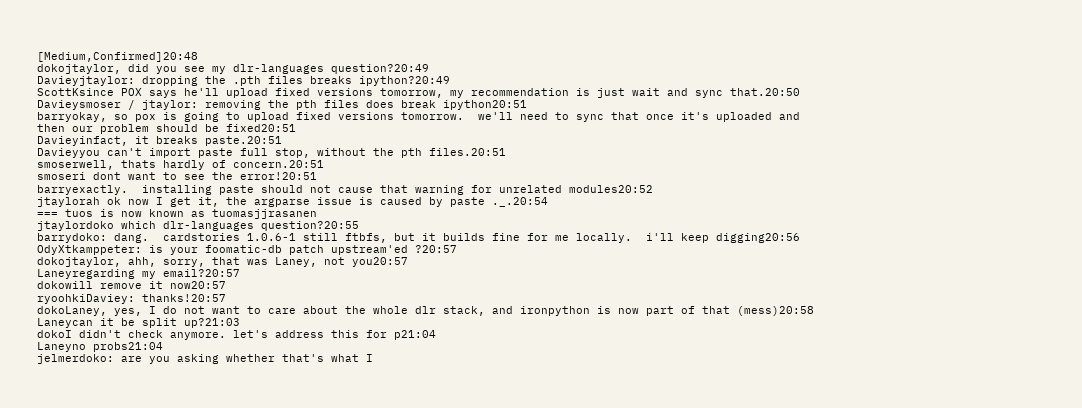[Medium,Confirmed]20:48
dokojtaylor, did you see my dlr-languages question?20:49
Davieyjtaylor: dropping the .pth files breaks ipython?20:49
ScottKsince POX says he'll upload fixed versions tomorrow, my recommendation is just wait and sync that.20:50
Davieysmoser / jtaylor: removing the pth files does break ipython20:51
barryokay, so pox is going to upload fixed versions tomorrow.  we'll need to sync that once it's uploaded and then our problem should be fixed20:51
Davieyinfact, it breaks paste.20:51
Davieyyou can't import paste full stop, without the pth files.20:51
smoserwell, thats hardly of concern.20:51
smoseri dont want to see the error!20:51
barryexactly.  installing paste should not cause that warning for unrelated modules20:52
jtaylorah ok now I get it, the argparse issue is caused by paste ._.20:54
=== tuos is now known as tuomasjjrasanen
jtaylordoko which dlr-languages question?20:55
barrydoko: dang.  cardstories 1.0.6-1 still ftbfs, but it builds fine for me locally.  i'll keep digging20:56
OdyXtkamppeter: is your foomatic-db patch upstream'ed ?20:57
dokojtaylor, ahh, sorry, that was Laney, not you20:57
Laneyregarding my email?20:57
dokowill remove it now20:57
ryoohkiDaviey: thanks!20:57
dokoLaney, yes, I do not want to care about the whole dlr stack, and ironpython is now part of that (mess)20:58
Laneycan it be split up?21:03
dokoI didn't check anymore. let's address this for p21:04
Laneyno probs21:04
jelmerdoko: are you asking whether that's what I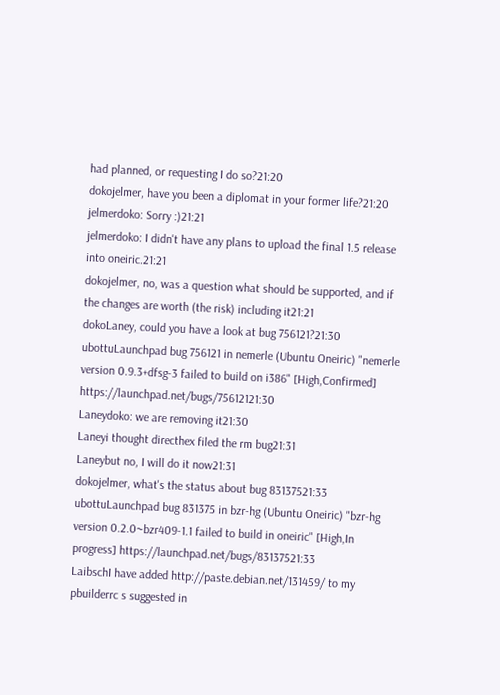had planned, or requesting I do so?21:20
dokojelmer, have you been a diplomat in your former life?21:20
jelmerdoko: Sorry :)21:21
jelmerdoko: I didn't have any plans to upload the final 1.5 release into oneiric.21:21
dokojelmer, no, was a question what should be supported, and if the changes are worth (the risk) including it21:21
dokoLaney, could you have a look at bug 756121?21:30
ubottuLaunchpad bug 756121 in nemerle (Ubuntu Oneiric) "nemerle version 0.9.3+dfsg-3 failed to build on i386" [High,Confirmed] https://launchpad.net/bugs/75612121:30
Laneydoko: we are removing it21:30
Laneyi thought directhex filed the rm bug21:31
Laneybut no, I will do it now21:31
dokojelmer, what's the status about bug 83137521:33
ubottuLaunchpad bug 831375 in bzr-hg (Ubuntu Oneiric) "bzr-hg version 0.2.0~bzr409-1.1 failed to build in oneiric" [High,In progress] https://launchpad.net/bugs/83137521:33
LaibschI have added http://paste.debian.net/131459/ to my pbuilderrc s suggested in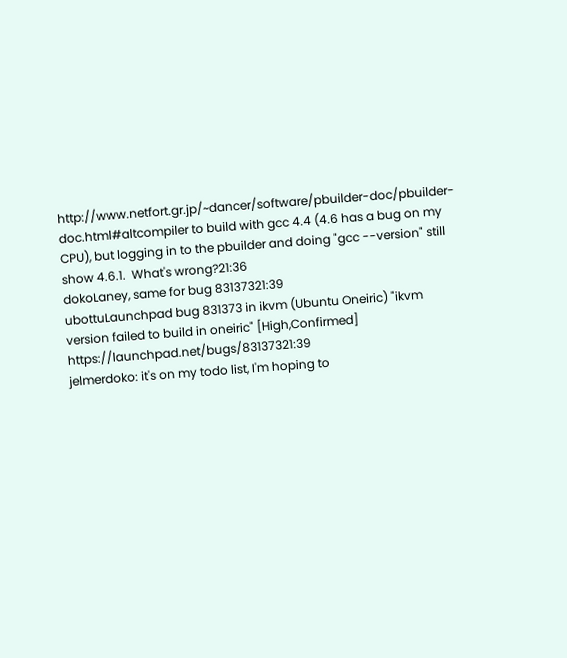http://www.netfort.gr.jp/~dancer/software/pbuilder-doc/pbuilder-doc.html#altcompiler to build with gcc 4.4 (4.6 has a bug on my CPU), but logging in to the pbuilder and doing "gcc --version" still show 4.6.1.  What's wrong?21:36
dokoLaney, same for bug 83137321:39
ubottuLaunchpad bug 831373 in ikvm (Ubuntu Oneiric) "ikvm version failed to build in oneiric" [High,Confirmed] https://launchpad.net/bugs/83137321:39
jelmerdoko: it's on my todo list, I'm hoping to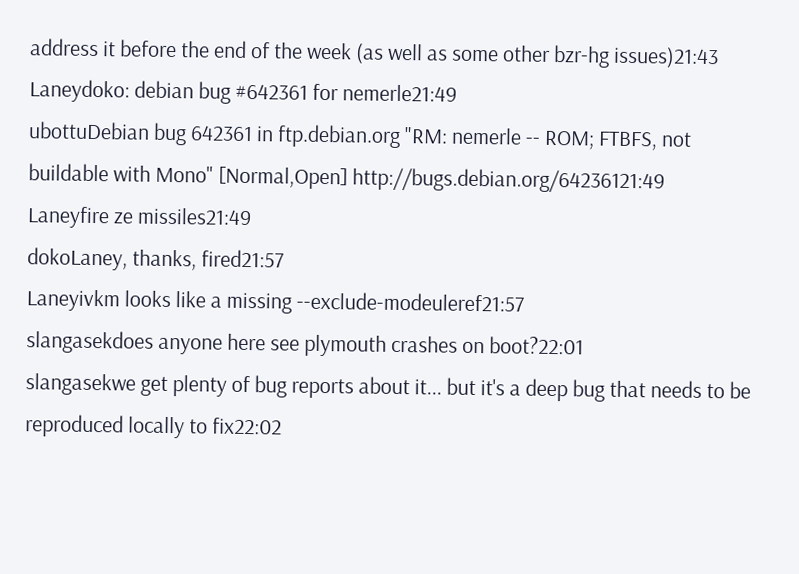address it before the end of the week (as well as some other bzr-hg issues)21:43
Laneydoko: debian bug #642361 for nemerle21:49
ubottuDebian bug 642361 in ftp.debian.org "RM: nemerle -- ROM; FTBFS, not buildable with Mono" [Normal,Open] http://bugs.debian.org/64236121:49
Laneyfire ze missiles21:49
dokoLaney, thanks, fired21:57
Laneyivkm looks like a missing --exclude-modeuleref21:57
slangasekdoes anyone here see plymouth crashes on boot?22:01
slangasekwe get plenty of bug reports about it... but it's a deep bug that needs to be reproduced locally to fix22:02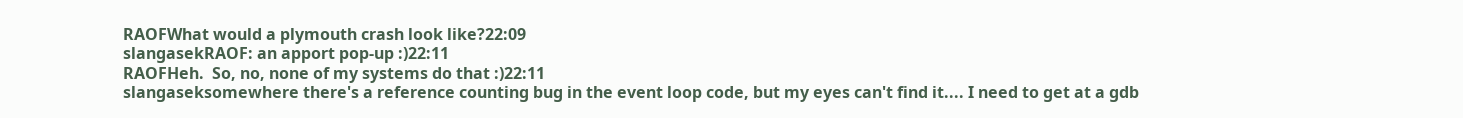RAOFWhat would a plymouth crash look like?22:09
slangasekRAOF: an apport pop-up :)22:11
RAOFHeh.  So, no, none of my systems do that :)22:11
slangaseksomewhere there's a reference counting bug in the event loop code, but my eyes can't find it.... I need to get at a gdb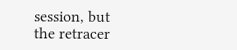session, but the retracer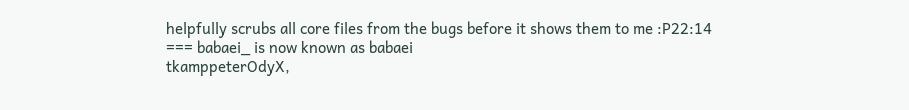helpfully scrubs all core files from the bugs before it shows them to me :P22:14
=== babaei_ is now known as babaei
tkamppeterOdyX,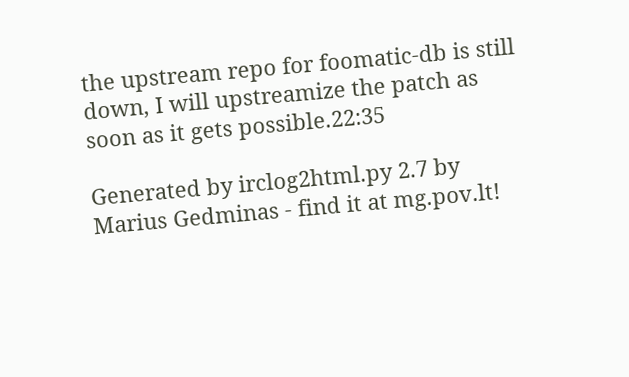the upstream repo for foomatic-db is still down, I will upstreamize the patch as soon as it gets possible.22:35

Generated by irclog2html.py 2.7 by Marius Gedminas - find it at mg.pov.lt!